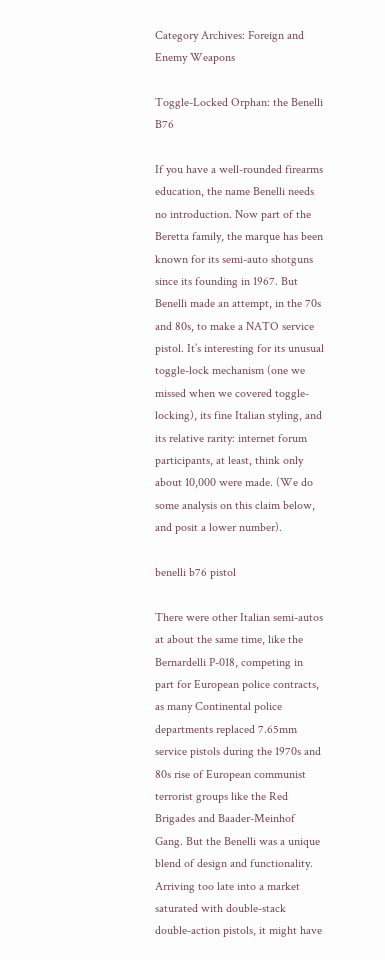Category Archives: Foreign and Enemy Weapons

Toggle-Locked Orphan: the Benelli B76

If you have a well-rounded firearms education, the name Benelli needs no introduction. Now part of the Beretta family, the marque has been known for its semi-auto shotguns since its founding in 1967. But Benelli made an attempt, in the 70s and 80s, to make a NATO service pistol. It’s interesting for its unusual toggle-lock mechanism (one we missed when we covered toggle-locking), its fine Italian styling, and its relative rarity: internet forum participants, at least, think only about 10,000 were made. (We do some analysis on this claim below, and posit a lower number).

benelli b76 pistol

There were other Italian semi-autos at about the same time, like the Bernardelli P-018, competing in part for European police contracts, as many Continental police departments replaced 7.65mm service pistols during the 1970s and 80s rise of European communist terrorist groups like the Red Brigades and Baader-Meinhof Gang. But the Benelli was a unique blend of design and functionality. Arriving too late into a market saturated with double-stack double-action pistols, it might have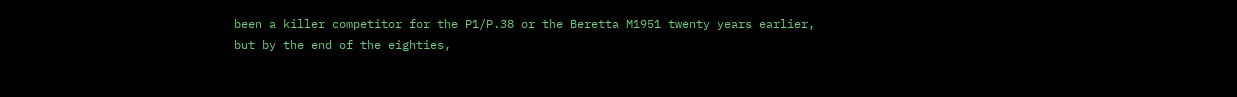been a killer competitor for the P1/P.38 or the Beretta M1951 twenty years earlier, but by the end of the eighties,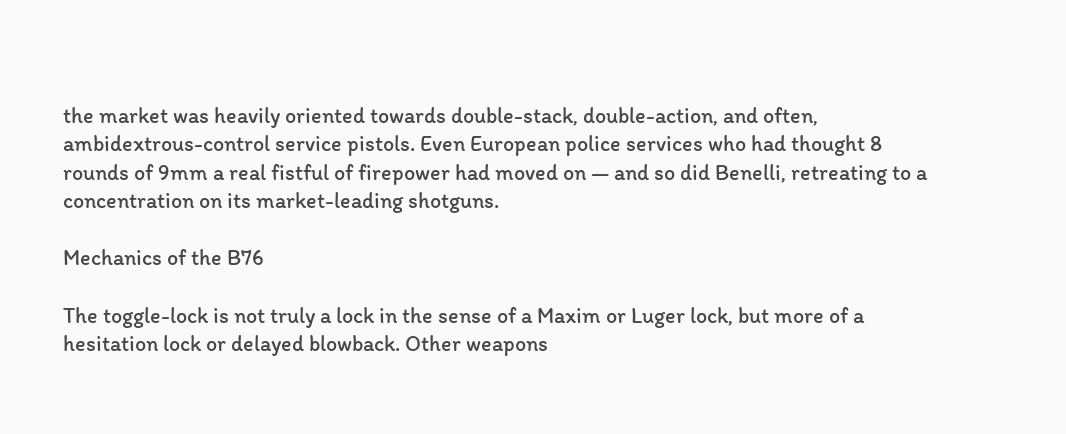the market was heavily oriented towards double-stack, double-action, and often, ambidextrous-control service pistols. Even European police services who had thought 8 rounds of 9mm a real fistful of firepower had moved on — and so did Benelli, retreating to a concentration on its market-leading shotguns.

Mechanics of the B76

The toggle-lock is not truly a lock in the sense of a Maxim or Luger lock, but more of a hesitation lock or delayed blowback. Other weapons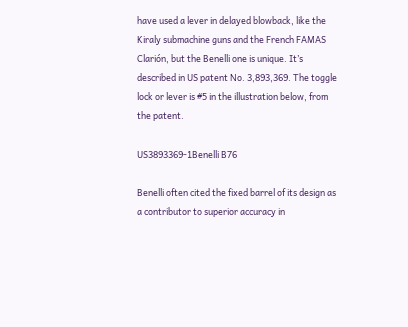have used a lever in delayed blowback, like the Kiraly submachine guns and the French FAMAS Clarión, but the Benelli one is unique. It’s described in US patent No. 3,893,369. The toggle lock or lever is #5 in the illustration below, from the patent.

US3893369-1Benelli B76

Benelli often cited the fixed barrel of its design as a contributor to superior accuracy in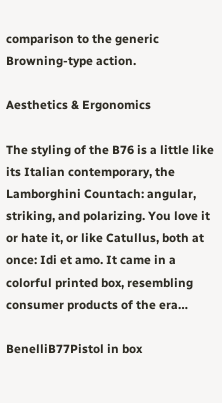comparison to the generic Browning-type action.

Aesthetics & Ergonomics

The styling of the B76 is a little like its Italian contemporary, the Lamborghini Countach: angular, striking, and polarizing. You love it or hate it, or like Catullus, both at once: Idi et amo. It came in a colorful printed box, resembling consumer products of the era…

BenelliB77Pistol in box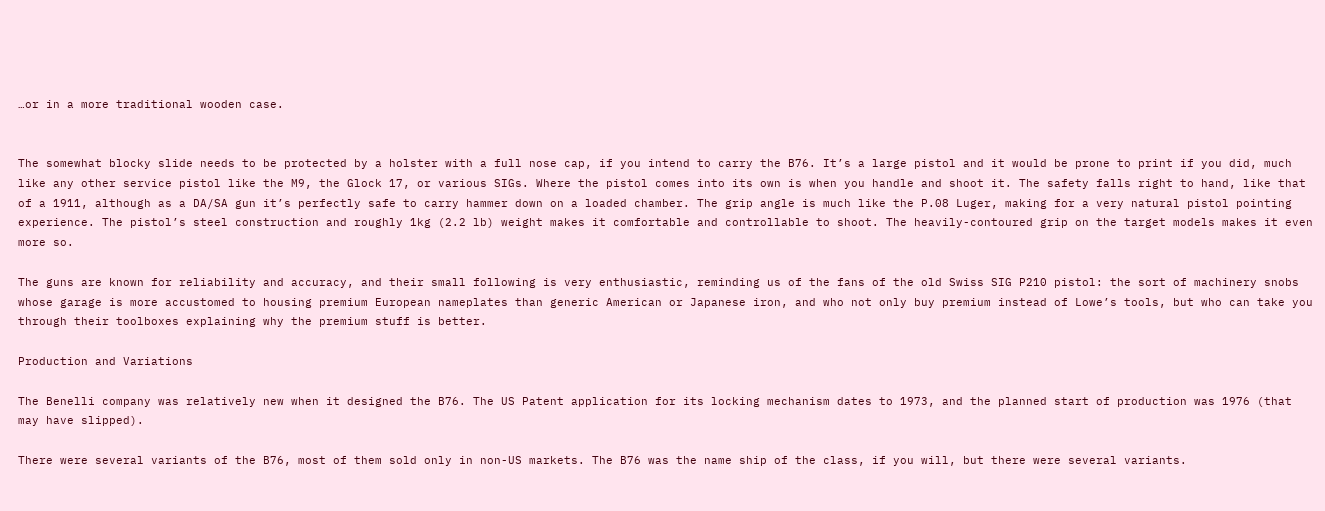…or in a more traditional wooden case.


The somewhat blocky slide needs to be protected by a holster with a full nose cap, if you intend to carry the B76. It’s a large pistol and it would be prone to print if you did, much like any other service pistol like the M9, the Glock 17, or various SIGs. Where the pistol comes into its own is when you handle and shoot it. The safety falls right to hand, like that of a 1911, although as a DA/SA gun it’s perfectly safe to carry hammer down on a loaded chamber. The grip angle is much like the P.08 Luger, making for a very natural pistol pointing experience. The pistol’s steel construction and roughly 1kg (2.2 lb) weight makes it comfortable and controllable to shoot. The heavily-contoured grip on the target models makes it even more so.

The guns are known for reliability and accuracy, and their small following is very enthusiastic, reminding us of the fans of the old Swiss SIG P210 pistol: the sort of machinery snobs whose garage is more accustomed to housing premium European nameplates than generic American or Japanese iron, and who not only buy premium instead of Lowe’s tools, but who can take you through their toolboxes explaining why the premium stuff is better.

Production and Variations

The Benelli company was relatively new when it designed the B76. The US Patent application for its locking mechanism dates to 1973, and the planned start of production was 1976 (that may have slipped).

There were several variants of the B76, most of them sold only in non-US markets. The B76 was the name ship of the class, if you will, but there were several variants.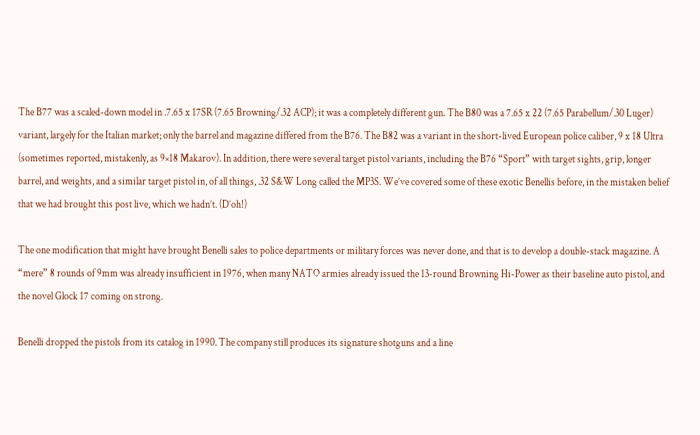The B77 was a scaled-down model in .7.65 x 17SR (7.65 Browning/.32 ACP); it was a completely different gun. The B80 was a 7.65 x 22 (7.65 Parabellum/.30 Luger) variant, largely for the Italian market; only the barrel and magazine differed from the B76. The B82 was a variant in the short-lived European police caliber, 9 x 18 Ultra (sometimes reported, mistakenly, as 9×18 Makarov). In addition, there were several target pistol variants, including the B76 “Sport” with target sights, grip, longer barrel, and weights, and a similar target pistol in, of all things, .32 S&W Long called the MP3S. We’ve covered some of these exotic Benellis before, in the mistaken belief that we had brought this post live, which we hadn’t. (D’oh!)

The one modification that might have brought Benelli sales to police departments or military forces was never done, and that is to develop a double-stack magazine. A “mere” 8 rounds of 9mm was already insufficient in 1976, when many NATO armies already issued the 13-round Browning Hi-Power as their baseline auto pistol, and the novel Glock 17 coming on strong.

Benelli dropped the pistols from its catalog in 1990. The company still produces its signature shotguns and a line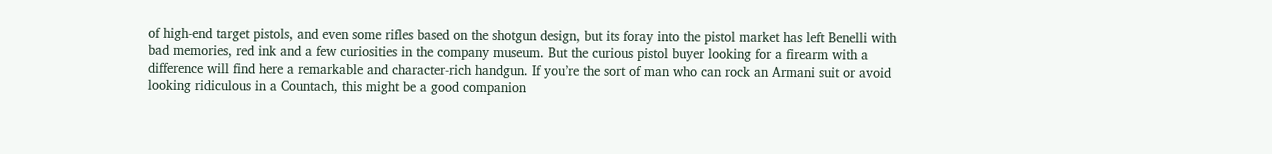of high-end target pistols, and even some rifles based on the shotgun design, but its foray into the pistol market has left Benelli with bad memories, red ink and a few curiosities in the company museum. But the curious pistol buyer looking for a firearm with a difference will find here a remarkable and character-rich handgun. If you’re the sort of man who can rock an Armani suit or avoid looking ridiculous in a Countach, this might be a good companion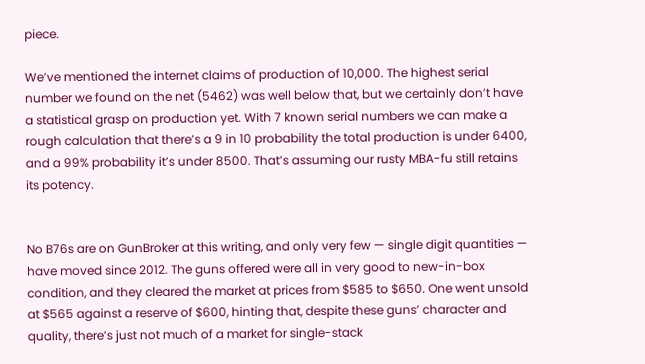piece.

We’ve mentioned the internet claims of production of 10,000. The highest serial number we found on the net (5462) was well below that, but we certainly don’t have a statistical grasp on production yet. With 7 known serial numbers we can make a rough calculation that there’s a 9 in 10 probability the total production is under 6400, and a 99% probability it’s under 8500. That’s assuming our rusty MBA-fu still retains its potency.


No B76s are on GunBroker at this writing, and only very few — single digit quantities — have moved since 2012. The guns offered were all in very good to new-in-box condition, and they cleared the market at prices from $585 to $650. One went unsold at $565 against a reserve of $600, hinting that, despite these guns’ character and quality, there’s just not much of a market for single-stack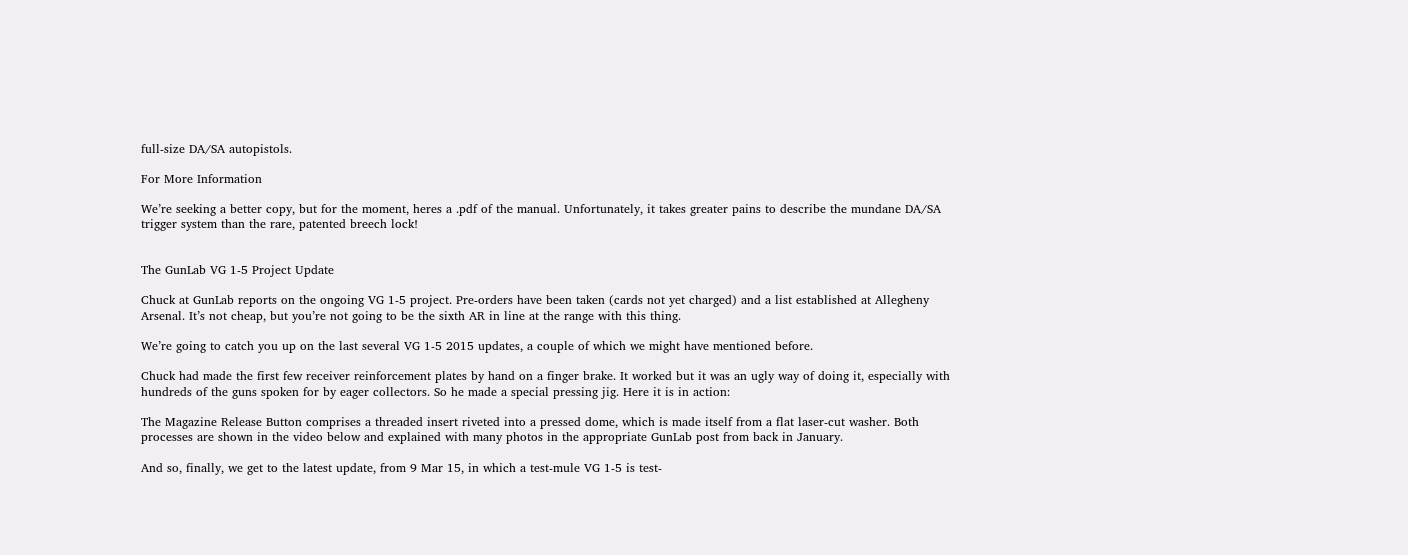full-size DA/SA autopistols.

For More Information

We’re seeking a better copy, but for the moment, heres a .pdf of the manual. Unfortunately, it takes greater pains to describe the mundane DA/SA trigger system than the rare, patented breech lock!


The GunLab VG 1-5 Project Update

Chuck at GunLab reports on the ongoing VG 1-5 project. Pre-orders have been taken (cards not yet charged) and a list established at Allegheny Arsenal. It’s not cheap, but you’re not going to be the sixth AR in line at the range with this thing.

We’re going to catch you up on the last several VG 1-5 2015 updates, a couple of which we might have mentioned before.

Chuck had made the first few receiver reinforcement plates by hand on a finger brake. It worked but it was an ugly way of doing it, especially with hundreds of the guns spoken for by eager collectors. So he made a special pressing jig. Here it is in action:

The Magazine Release Button comprises a threaded insert riveted into a pressed dome, which is made itself from a flat laser-cut washer. Both processes are shown in the video below and explained with many photos in the appropriate GunLab post from back in January.

And so, finally, we get to the latest update, from 9 Mar 15, in which a test-mule VG 1-5 is test-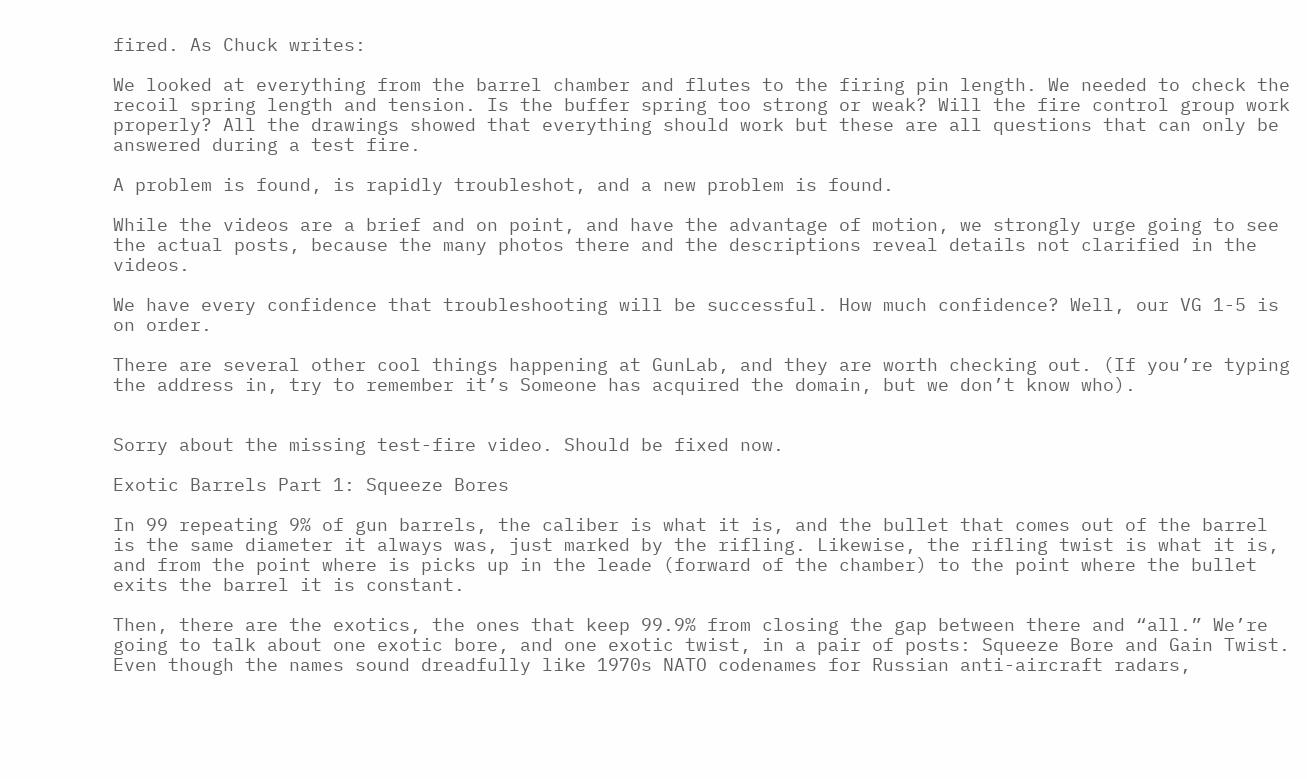fired. As Chuck writes:

We looked at everything from the barrel chamber and flutes to the firing pin length. We needed to check the recoil spring length and tension. Is the buffer spring too strong or weak? Will the fire control group work properly? All the drawings showed that everything should work but these are all questions that can only be answered during a test fire.

A problem is found, is rapidly troubleshot, and a new problem is found.

While the videos are a brief and on point, and have the advantage of motion, we strongly urge going to see the actual posts, because the many photos there and the descriptions reveal details not clarified in the videos.

We have every confidence that troubleshooting will be successful. How much confidence? Well, our VG 1-5 is on order.

There are several other cool things happening at GunLab, and they are worth checking out. (If you’re typing the address in, try to remember it’s Someone has acquired the domain, but we don’t know who).


Sorry about the missing test-fire video. Should be fixed now.

Exotic Barrels Part 1: Squeeze Bores

In 99 repeating 9% of gun barrels, the caliber is what it is, and the bullet that comes out of the barrel is the same diameter it always was, just marked by the rifling. Likewise, the rifling twist is what it is, and from the point where is picks up in the leade (forward of the chamber) to the point where the bullet exits the barrel it is constant.

Then, there are the exotics, the ones that keep 99.9% from closing the gap between there and “all.” We’re going to talk about one exotic bore, and one exotic twist, in a pair of posts: Squeeze Bore and Gain Twist. Even though the names sound dreadfully like 1970s NATO codenames for Russian anti-aircraft radars,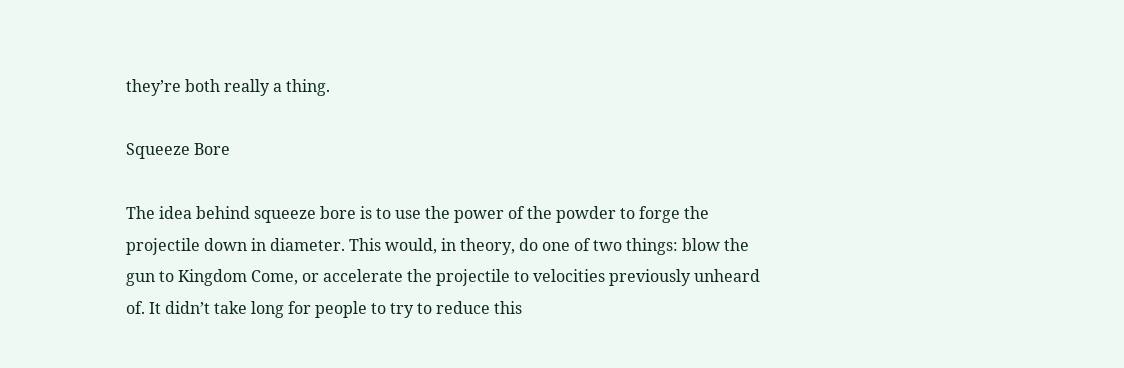they’re both really a thing.

Squeeze Bore

The idea behind squeeze bore is to use the power of the powder to forge the projectile down in diameter. This would, in theory, do one of two things: blow the gun to Kingdom Come, or accelerate the projectile to velocities previously unheard of. It didn’t take long for people to try to reduce this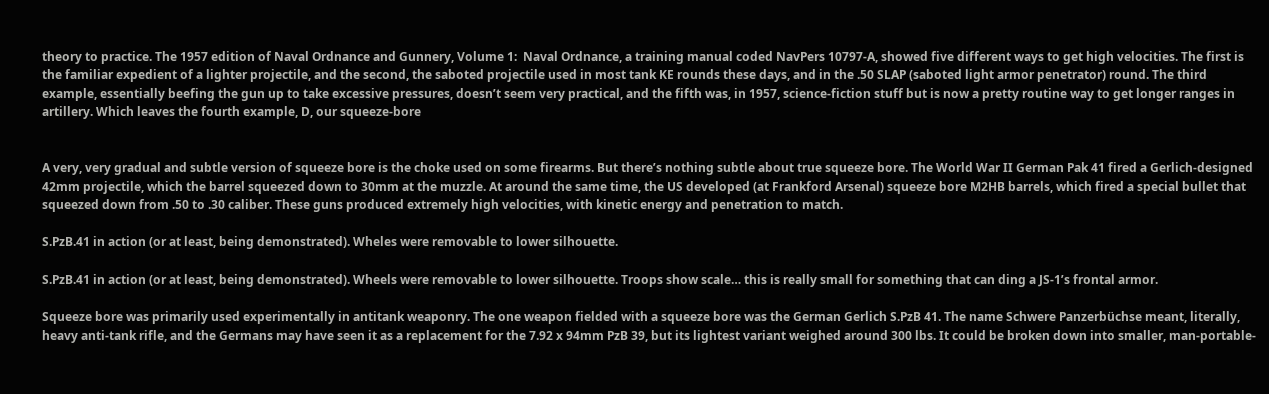theory to practice. The 1957 edition of Naval Ordnance and Gunnery, Volume 1:  Naval Ordnance, a training manual coded NavPers 10797-A, showed five different ways to get high velocities. The first is the familiar expedient of a lighter projectile, and the second, the saboted projectile used in most tank KE rounds these days, and in the .50 SLAP (saboted light armor penetrator) round. The third example, essentially beefing the gun up to take excessive pressures, doesn’t seem very practical, and the fifth was, in 1957, science-fiction stuff but is now a pretty routine way to get longer ranges in artillery. Which leaves the fourth example, D, our squeeze-bore


A very, very gradual and subtle version of squeeze bore is the choke used on some firearms. But there’s nothing subtle about true squeeze bore. The World War II German Pak 41 fired a Gerlich-designed 42mm projectile, which the barrel squeezed down to 30mm at the muzzle. At around the same time, the US developed (at Frankford Arsenal) squeeze bore M2HB barrels, which fired a special bullet that squeezed down from .50 to .30 caliber. These guns produced extremely high velocities, with kinetic energy and penetration to match.

S.PzB.41 in action (or at least, being demonstrated). Wheles were removable to lower silhouette.

S.PzB.41 in action (or at least, being demonstrated). Wheels were removable to lower silhouette. Troops show scale… this is really small for something that can ding a JS-1’s frontal armor.

Squeeze bore was primarily used experimentally in antitank weaponry. The one weapon fielded with a squeeze bore was the German Gerlich S.PzB 41. The name Schwere Panzerbüchse meant, literally, heavy anti-tank rifle, and the Germans may have seen it as a replacement for the 7.92 x 94mm PzB 39, but its lightest variant weighed around 300 lbs. It could be broken down into smaller, man-portable-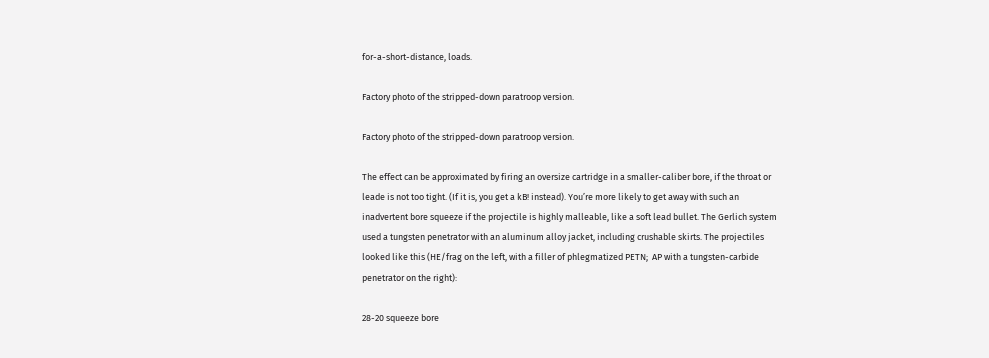for-a-short-distance, loads.

Factory photo of the stripped-down paratroop version.

Factory photo of the stripped-down paratroop version.

The effect can be approximated by firing an oversize cartridge in a smaller-caliber bore, if the throat or leade is not too tight. (If it is, you get a kB! instead). You’re more likely to get away with such an inadvertent bore squeeze if the projectile is highly malleable, like a soft lead bullet. The Gerlich system used a tungsten penetrator with an aluminum alloy jacket, including crushable skirts. The projectiles looked like this (HE/frag on the left, with a filler of phlegmatized PETN;  AP with a tungsten-carbide penetrator on the right):

28-20 squeeze bore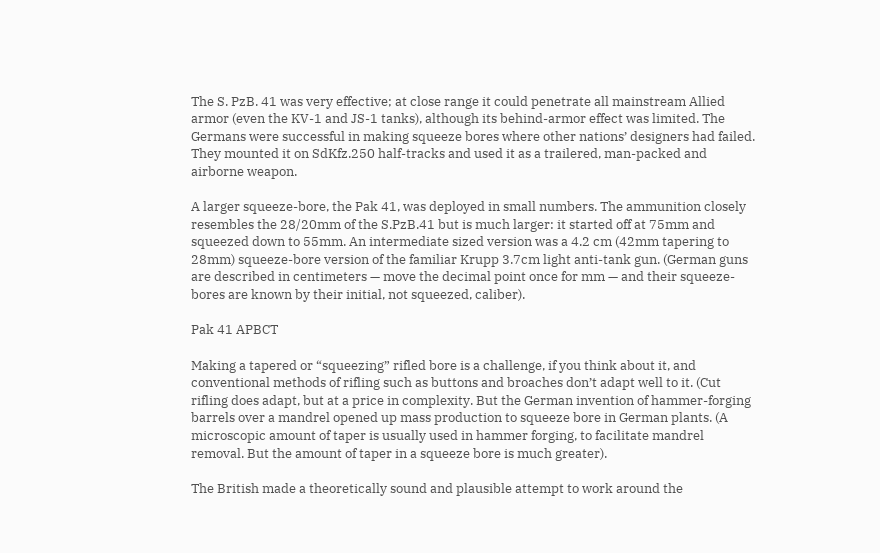The S. PzB. 41 was very effective; at close range it could penetrate all mainstream Allied armor (even the KV-1 and JS-1 tanks), although its behind-armor effect was limited. The Germans were successful in making squeeze bores where other nations’ designers had failed. They mounted it on SdKfz.250 half-tracks and used it as a trailered, man-packed and airborne weapon.

A larger squeeze-bore, the Pak 41, was deployed in small numbers. The ammunition closely resembles the 28/20mm of the S.PzB.41 but is much larger: it started off at 75mm and squeezed down to 55mm. An intermediate sized version was a 4.2 cm (42mm tapering to 28mm) squeeze-bore version of the familiar Krupp 3.7cm light anti-tank gun. (German guns are described in centimeters — move the decimal point once for mm — and their squeeze-bores are known by their initial, not squeezed, caliber).

Pak 41 APBCT

Making a tapered or “squeezing” rifled bore is a challenge, if you think about it, and conventional methods of rifling such as buttons and broaches don’t adapt well to it. (Cut rifling does adapt, but at a price in complexity. But the German invention of hammer-forging barrels over a mandrel opened up mass production to squeeze bore in German plants. (A microscopic amount of taper is usually used in hammer forging, to facilitate mandrel removal. But the amount of taper in a squeeze bore is much greater).

The British made a theoretically sound and plausible attempt to work around the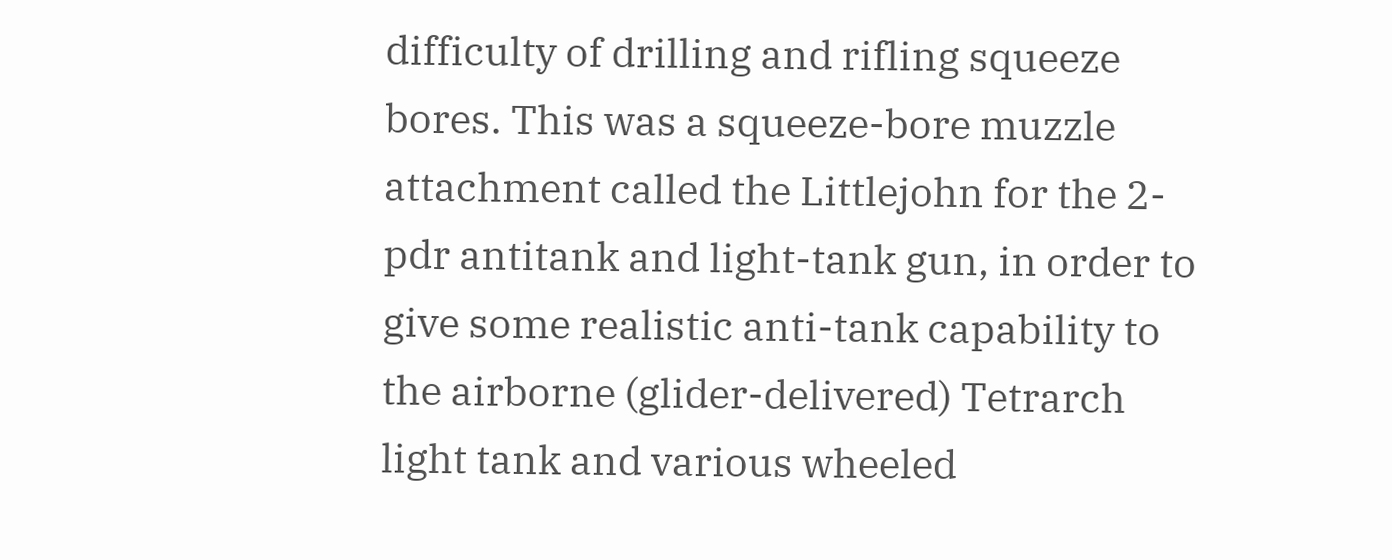difficulty of drilling and rifling squeeze bores. This was a squeeze-bore muzzle attachment called the Littlejohn for the 2-pdr antitank and light-tank gun, in order to give some realistic anti-tank capability to the airborne (glider-delivered) Tetrarch light tank and various wheeled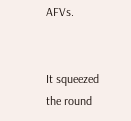AFVs.


It squeezed the round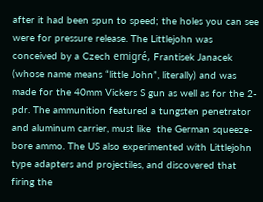after it had been spun to speed; the holes you can see were for pressure release. The Littlejohn was conceived by a Czech emigré, Frantisek Janacek (whose name means “little John”, literally) and was made for the 40mm Vickers S gun as well as for the 2-pdr. The ammunition featured a tungsten penetrator and aluminum carrier, must like  the German squeeze-bore ammo. The US also experimented with Littlejohn type adapters and projectiles, and discovered that firing the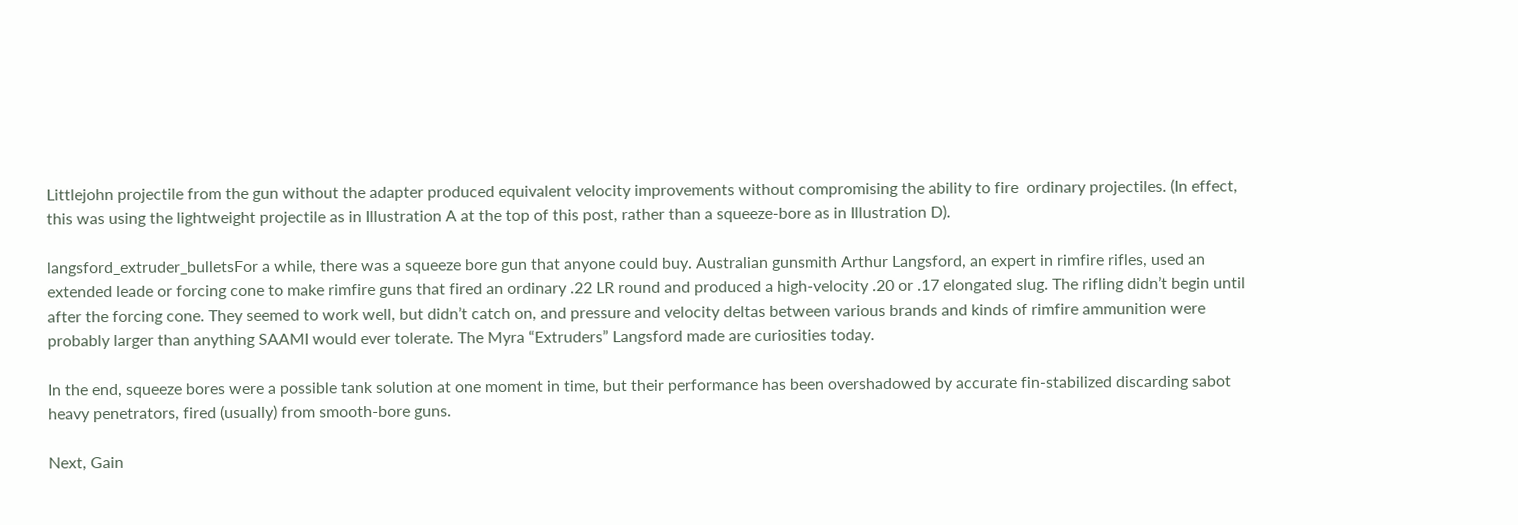Littlejohn projectile from the gun without the adapter produced equivalent velocity improvements without compromising the ability to fire  ordinary projectiles. (In effect, this was using the lightweight projectile as in Illustration A at the top of this post, rather than a squeeze-bore as in Illustration D).

langsford_extruder_bulletsFor a while, there was a squeeze bore gun that anyone could buy. Australian gunsmith Arthur Langsford, an expert in rimfire rifles, used an extended leade or forcing cone to make rimfire guns that fired an ordinary .22 LR round and produced a high-velocity .20 or .17 elongated slug. The rifling didn’t begin until after the forcing cone. They seemed to work well, but didn’t catch on, and pressure and velocity deltas between various brands and kinds of rimfire ammunition were probably larger than anything SAAMI would ever tolerate. The Myra “Extruders” Langsford made are curiosities today.

In the end, squeeze bores were a possible tank solution at one moment in time, but their performance has been overshadowed by accurate fin-stabilized discarding sabot heavy penetrators, fired (usually) from smooth-bore guns.

Next, Gain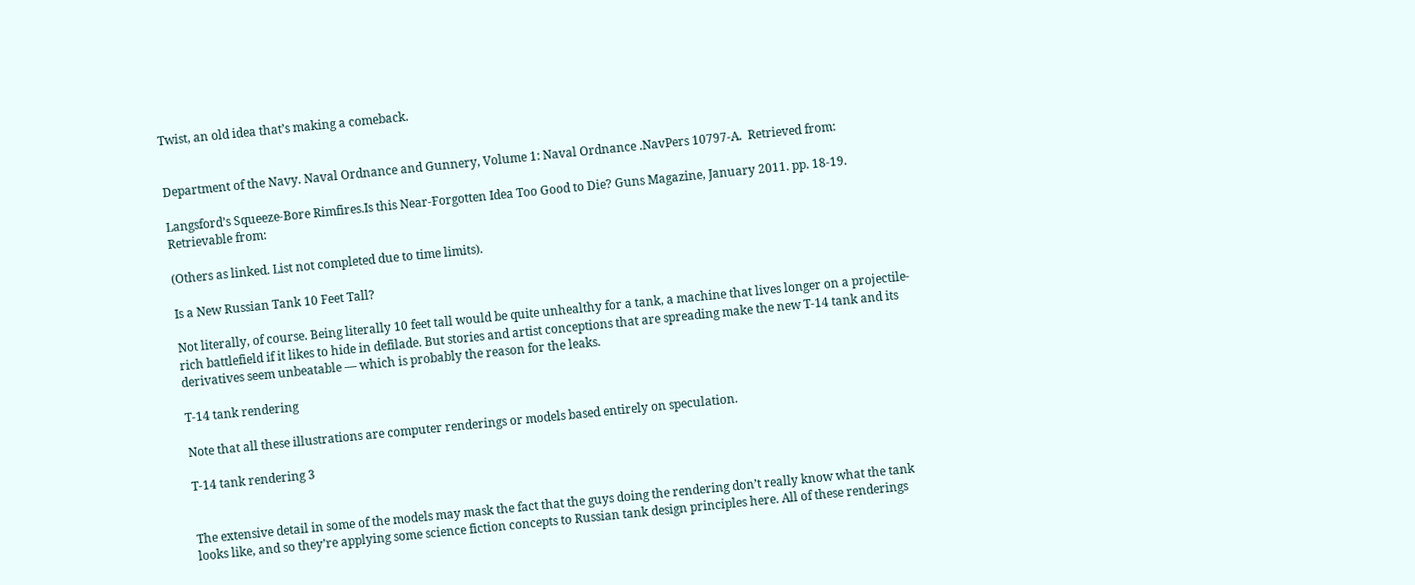Twist, an old idea that’s making a comeback.


Department of the Navy. Naval Ordnance and Gunnery, Volume 1: Naval Ordnance .NavPers 10797-A.  Retrieved from:

Langsford’s Squeeze-Bore Rimfires.Is this Near-Forgotten Idea Too Good to Die? Guns Magazine, January 2011. pp. 18-19. Retrievable from:

(Others as linked. List not completed due to time limits).

Is a New Russian Tank 10 Feet Tall?

Not literally, of course. Being literally 10 feet tall would be quite unhealthy for a tank, a machine that lives longer on a projectile-rich battlefield if it likes to hide in defilade. But stories and artist conceptions that are spreading make the new T-14 tank and its derivatives seem unbeatable — which is probably the reason for the leaks.

T-14 tank rendering

Note that all these illustrations are computer renderings or models based entirely on speculation.

T-14 tank rendering 3


The extensive detail in some of the models may mask the fact that the guys doing the rendering don’t really know what the tank looks like, and so they’re applying some science fiction concepts to Russian tank design principles here. All of these renderings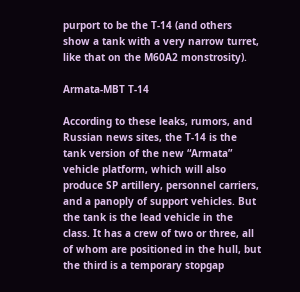purport to be the T-14 (and others show a tank with a very narrow turret, like that on the M60A2 monstrosity).

Armata-MBT T-14

According to these leaks, rumors, and Russian news sites, the T-14 is the tank version of the new “Armata” vehicle platform, which will also produce SP artillery, personnel carriers, and a panoply of support vehicles. But the tank is the lead vehicle in the class. It has a crew of two or three, all of whom are positioned in the hull, but the third is a temporary stopgap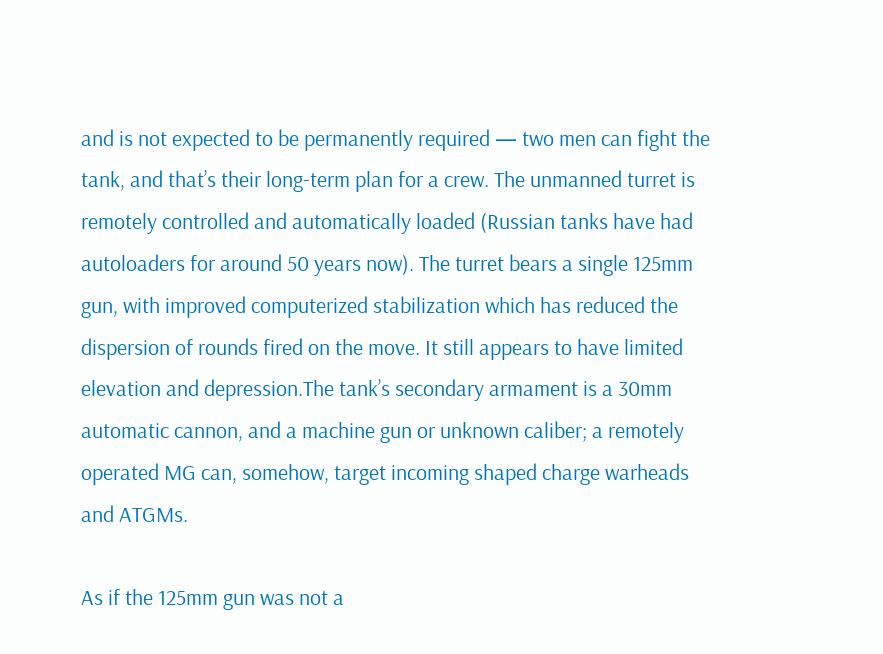and is not expected to be permanently required — two men can fight the tank, and that’s their long-term plan for a crew. The unmanned turret is remotely controlled and automatically loaded (Russian tanks have had autoloaders for around 50 years now). The turret bears a single 125mm gun, with improved computerized stabilization which has reduced the dispersion of rounds fired on the move. It still appears to have limited elevation and depression.The tank’s secondary armament is a 30mm automatic cannon, and a machine gun or unknown caliber; a remotely operated MG can, somehow, target incoming shaped charge warheads and ATGMs.

As if the 125mm gun was not a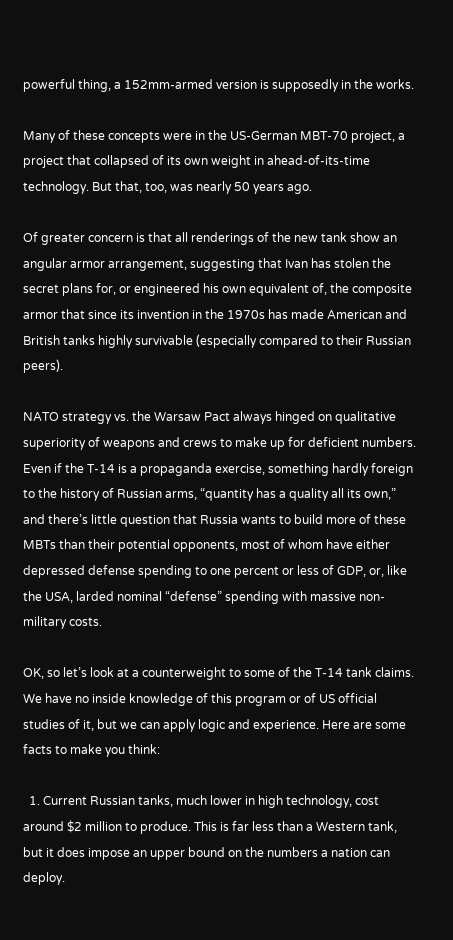powerful thing, a 152mm-armed version is supposedly in the works.

Many of these concepts were in the US-German MBT-70 project, a project that collapsed of its own weight in ahead-of-its-time technology. But that, too, was nearly 50 years ago.

Of greater concern is that all renderings of the new tank show an angular armor arrangement, suggesting that Ivan has stolen the secret plans for, or engineered his own equivalent of, the composite armor that since its invention in the 1970s has made American and British tanks highly survivable (especially compared to their Russian peers).

NATO strategy vs. the Warsaw Pact always hinged on qualitative superiority of weapons and crews to make up for deficient numbers. Even if the T-14 is a propaganda exercise, something hardly foreign to the history of Russian arms, “quantity has a quality all its own,” and there’s little question that Russia wants to build more of these MBTs than their potential opponents, most of whom have either depressed defense spending to one percent or less of GDP, or, like the USA, larded nominal “defense” spending with massive non-military costs.

OK, so let’s look at a counterweight to some of the T-14 tank claims. We have no inside knowledge of this program or of US official studies of it, but we can apply logic and experience. Here are some facts to make you think:

  1. Current Russian tanks, much lower in high technology, cost around $2 million to produce. This is far less than a Western tank, but it does impose an upper bound on the numbers a nation can deploy.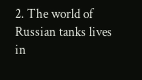2. The world of Russian tanks lives in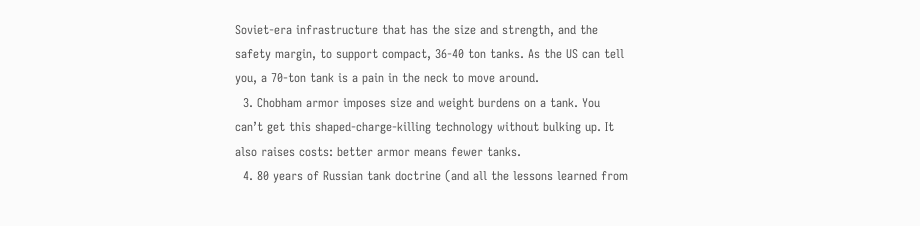Soviet-era infrastructure that has the size and strength, and the safety margin, to support compact, 36-40 ton tanks. As the US can tell you, a 70-ton tank is a pain in the neck to move around.
  3. Chobham armor imposes size and weight burdens on a tank. You can’t get this shaped-charge-killing technology without bulking up. It also raises costs: better armor means fewer tanks.
  4. 80 years of Russian tank doctrine (and all the lessons learned from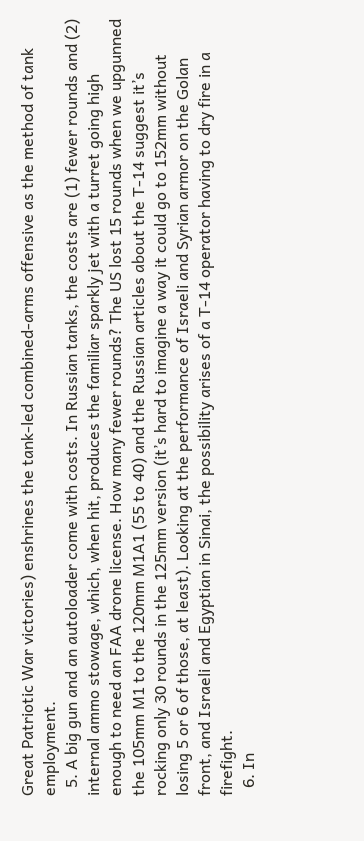Great Patriotic War victories) enshrines the tank-led combined-arms offensive as the method of tank employment.
  5. A big gun and an autoloader come with costs. In Russian tanks, the costs are (1) fewer rounds and (2) internal ammo stowage, which, when hit, produces the familiar sparkly jet with a turret going high enough to need an FAA drone license. How many fewer rounds? The US lost 15 rounds when we upgunned the 105mm M1 to the 120mm M1A1 (55 to 40) and the Russian articles about the T-14 suggest it’s rocking only 30 rounds in the 125mm version (it’s hard to imagine a way it could go to 152mm without losing 5 or 6 of those, at least). Looking at the performance of Israeli and Syrian armor on the Golan front, and Israeli and Egyptian in Sinai, the possibility arises of a T-14 operator having to dry fire in a firefight.
  6. In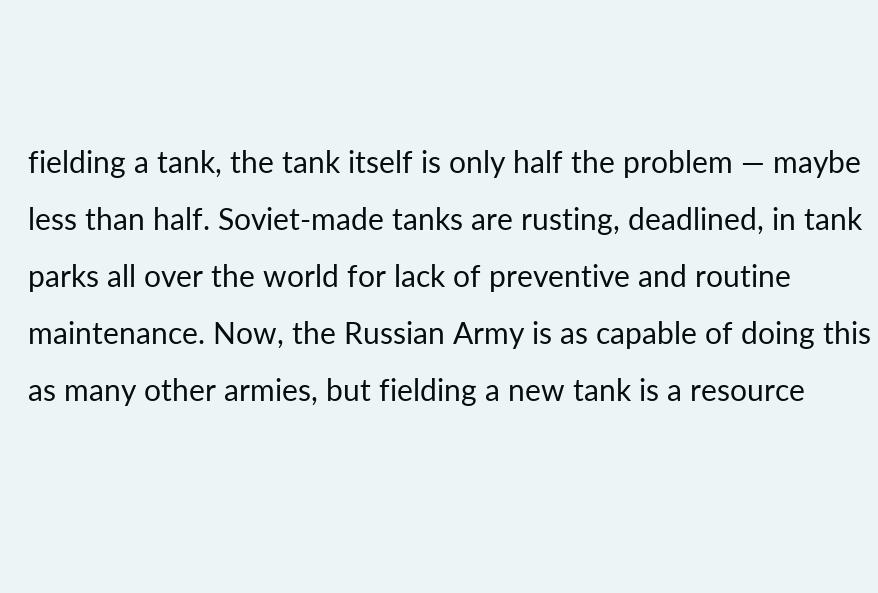fielding a tank, the tank itself is only half the problem — maybe less than half. Soviet-made tanks are rusting, deadlined, in tank parks all over the world for lack of preventive and routine maintenance. Now, the Russian Army is as capable of doing this as many other armies, but fielding a new tank is a resource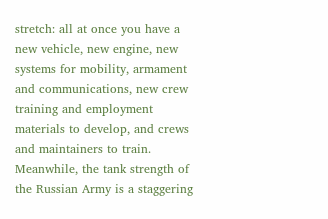stretch: all at once you have a new vehicle, new engine, new systems for mobility, armament and communications, new crew training and employment materials to develop, and crews and maintainers to train. Meanwhile, the tank strength of the Russian Army is a staggering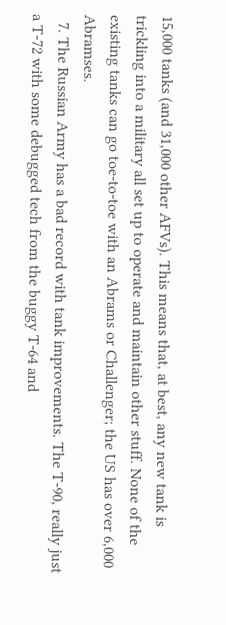15,000 tanks (and 31,000 other AFVs). This means that, at best, any new tank is trickling into a military all set up to operate and maintain other stuff. None of the existing tanks can go toe-to-toe with an Abrams or Challenger; the US has over 6,000 Abramses.
  7. The Russian Army has a bad record with tank improvements. The T-90, really just a T-72 with some debugged tech from the buggy T-64 and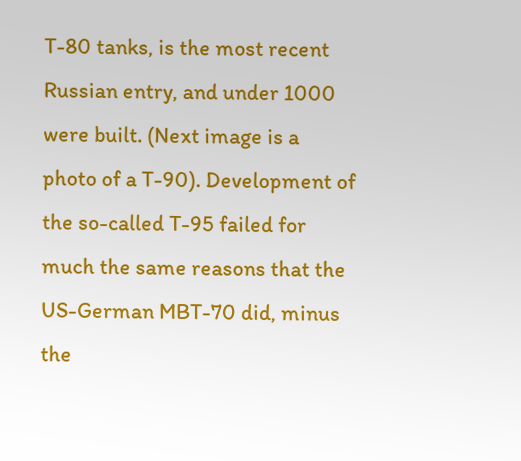T-80 tanks, is the most recent Russian entry, and under 1000 were built. (Next image is a photo of a T-90). Development of the so-called T-95 failed for much the same reasons that the US-German MBT-70 did, minus the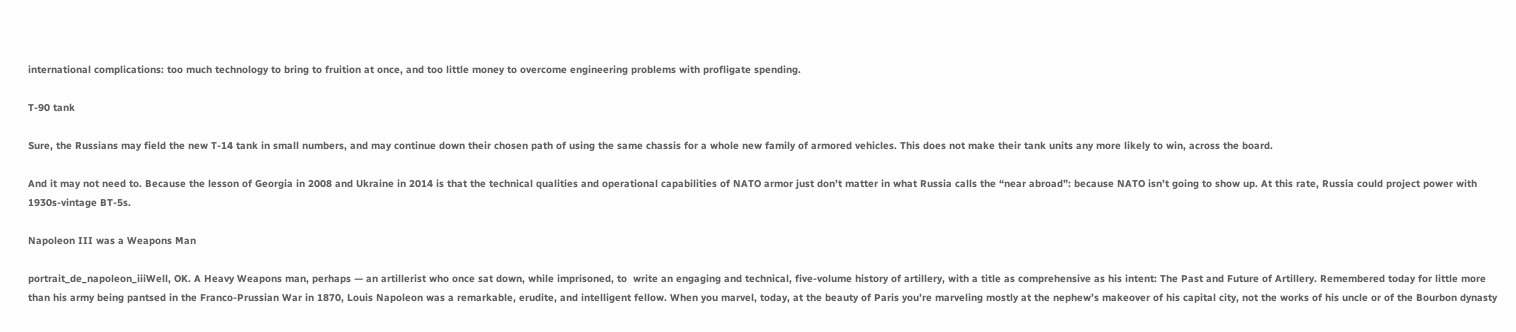international complications: too much technology to bring to fruition at once, and too little money to overcome engineering problems with profligate spending.

T-90 tank

Sure, the Russians may field the new T-14 tank in small numbers, and may continue down their chosen path of using the same chassis for a whole new family of armored vehicles. This does not make their tank units any more likely to win, across the board.

And it may not need to. Because the lesson of Georgia in 2008 and Ukraine in 2014 is that the technical qualities and operational capabilities of NATO armor just don’t matter in what Russia calls the “near abroad”: because NATO isn’t going to show up. At this rate, Russia could project power with 1930s-vintage BT-5s.

Napoleon III was a Weapons Man

portrait_de_napoleon_iiiWell, OK. A Heavy Weapons man, perhaps — an artillerist who once sat down, while imprisoned, to  write an engaging and technical, five-volume history of artillery, with a title as comprehensive as his intent: The Past and Future of Artillery. Remembered today for little more than his army being pantsed in the Franco-Prussian War in 1870, Louis Napoleon was a remarkable, erudite, and intelligent fellow. When you marvel, today, at the beauty of Paris you’re marveling mostly at the nephew’s makeover of his capital city, not the works of his uncle or of the Bourbon dynasty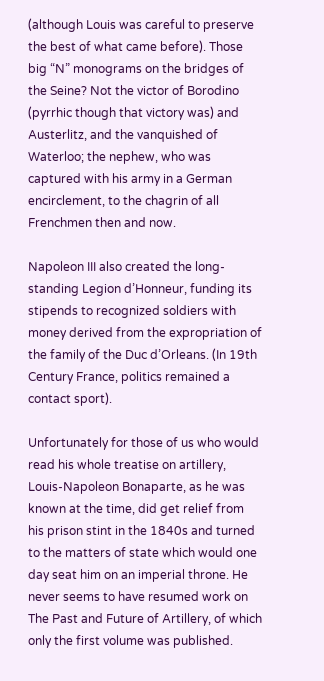(although Louis was careful to preserve the best of what came before). Those big “N” monograms on the bridges of the Seine? Not the victor of Borodino (pyrrhic though that victory was) and Austerlitz, and the vanquished of Waterloo; the nephew, who was captured with his army in a German encirclement, to the chagrin of all Frenchmen then and now.

Napoleon III also created the long-standing Legion d’Honneur, funding its stipends to recognized soldiers with money derived from the expropriation of the family of the Duc d’Orleans. (In 19th Century France, politics remained a contact sport).

Unfortunately for those of us who would read his whole treatise on artillery, Louis-Napoleon Bonaparte, as he was known at the time, did get relief from his prison stint in the 1840s and turned to the matters of state which would one day seat him on an imperial throne. He never seems to have resumed work on The Past and Future of Artillery, of which only the first volume was published.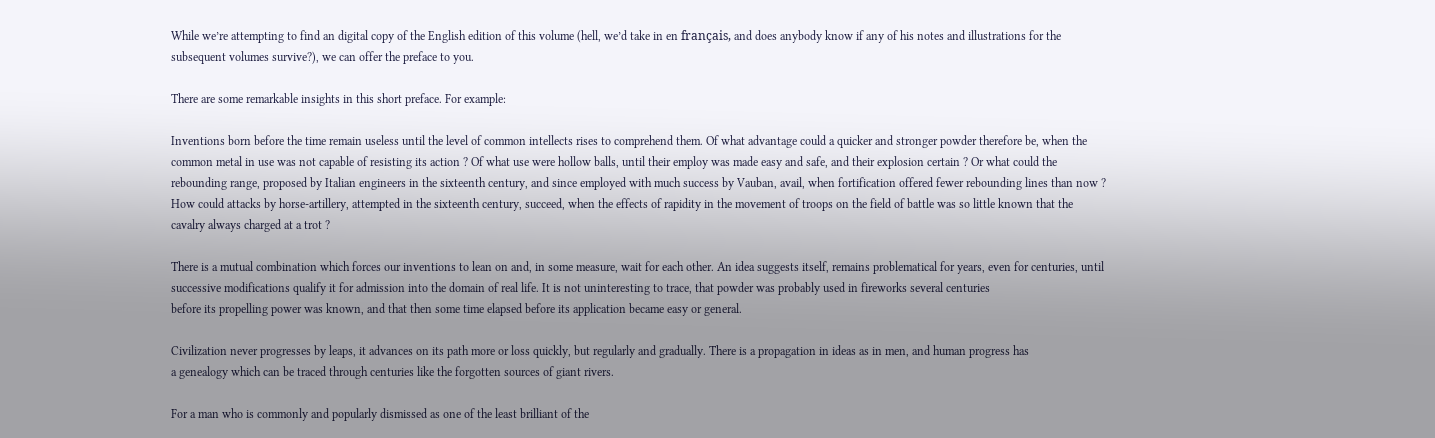While we’re attempting to find an digital copy of the English edition of this volume (hell, we’d take in en français, and does anybody know if any of his notes and illustrations for the subsequent volumes survive?), we can offer the preface to you.

There are some remarkable insights in this short preface. For example:

Inventions born before the time remain useless until the level of common intellects rises to comprehend them. Of what advantage could a quicker and stronger powder therefore be, when the common metal in use was not capable of resisting its action ? Of what use were hollow balls, until their employ was made easy and safe, and their explosion certain ? Or what could the rebounding range, proposed by Italian engineers in the sixteenth century, and since employed with much success by Vauban, avail, when fortification offered fewer rebounding lines than now ? How could attacks by horse-artillery, attempted in the sixteenth century, succeed, when the effects of rapidity in the movement of troops on the field of battle was so little known that the cavalry always charged at a trot ?

There is a mutual combination which forces our inventions to lean on and, in some measure, wait for each other. An idea suggests itself, remains problematical for years, even for centuries, until successive modifications qualify it for admission into the domain of real life. It is not uninteresting to trace, that powder was probably used in fireworks several centuries
before its propelling power was known, and that then some time elapsed before its application became easy or general.

Civilization never progresses by leaps, it advances on its path more or loss quickly, but regularly and gradually. There is a propagation in ideas as in men, and human progress has
a genealogy which can be traced through centuries like the forgotten sources of giant rivers.

For a man who is commonly and popularly dismissed as one of the least brilliant of the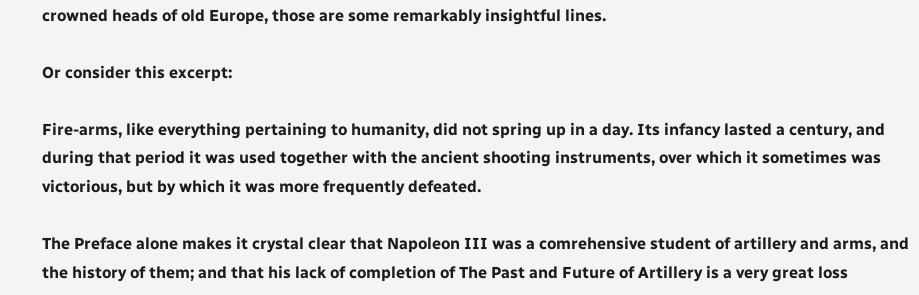crowned heads of old Europe, those are some remarkably insightful lines.

Or consider this excerpt:

Fire-arms, like everything pertaining to humanity, did not spring up in a day. Its infancy lasted a century, and during that period it was used together with the ancient shooting instruments, over which it sometimes was victorious, but by which it was more frequently defeated.

The Preface alone makes it crystal clear that Napoleon III was a comrehensive student of artillery and arms, and the history of them; and that his lack of completion of The Past and Future of Artillery is a very great loss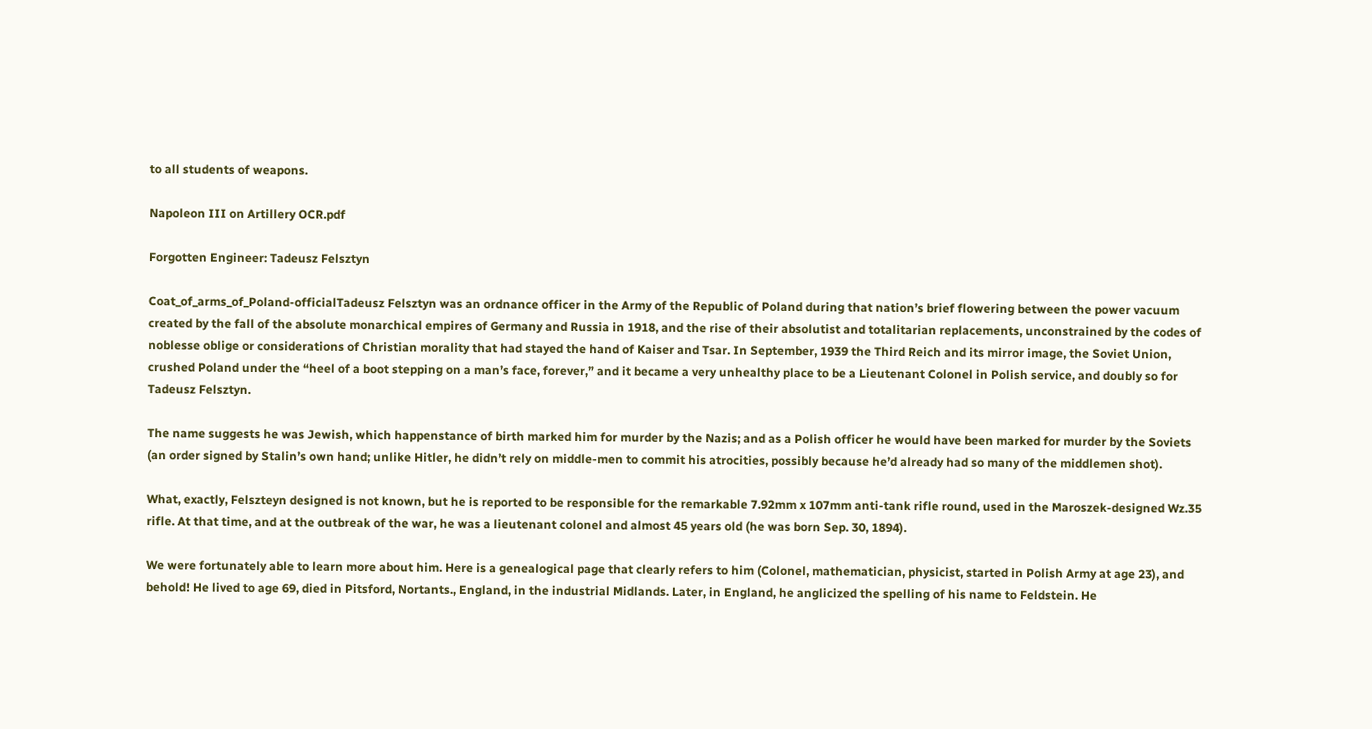to all students of weapons.

Napoleon III on Artillery OCR.pdf

Forgotten Engineer: Tadeusz Felsztyn

Coat_of_arms_of_Poland-officialTadeusz Felsztyn was an ordnance officer in the Army of the Republic of Poland during that nation’s brief flowering between the power vacuum created by the fall of the absolute monarchical empires of Germany and Russia in 1918, and the rise of their absolutist and totalitarian replacements, unconstrained by the codes of noblesse oblige or considerations of Christian morality that had stayed the hand of Kaiser and Tsar. In September, 1939 the Third Reich and its mirror image, the Soviet Union, crushed Poland under the “heel of a boot stepping on a man’s face, forever,” and it became a very unhealthy place to be a Lieutenant Colonel in Polish service, and doubly so for Tadeusz Felsztyn.

The name suggests he was Jewish, which happenstance of birth marked him for murder by the Nazis; and as a Polish officer he would have been marked for murder by the Soviets (an order signed by Stalin’s own hand; unlike Hitler, he didn’t rely on middle-men to commit his atrocities, possibly because he’d already had so many of the middlemen shot).

What, exactly, Felszteyn designed is not known, but he is reported to be responsible for the remarkable 7.92mm x 107mm anti-tank rifle round, used in the Maroszek-designed Wz.35 rifle. At that time, and at the outbreak of the war, he was a lieutenant colonel and almost 45 years old (he was born Sep. 30, 1894).

We were fortunately able to learn more about him. Here is a genealogical page that clearly refers to him (Colonel, mathematician, physicist, started in Polish Army at age 23), and behold! He lived to age 69, died in Pitsford, Nortants., England, in the industrial Midlands. Later, in England, he anglicized the spelling of his name to Feldstein. He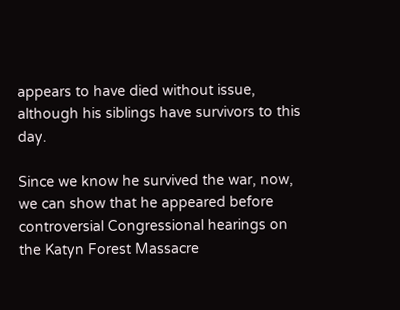appears to have died without issue, although his siblings have survivors to this day.

Since we know he survived the war, now, we can show that he appeared before controversial Congressional hearings on the Katyn Forest Massacre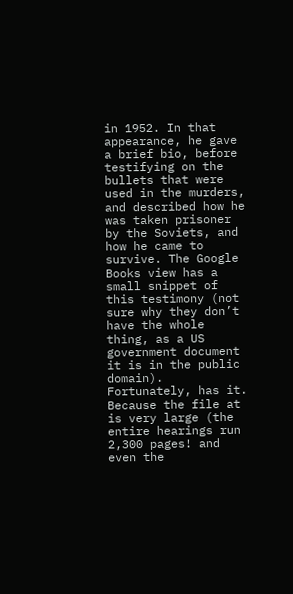in 1952. In that appearance, he gave a brief bio, before testifying on the bullets that were used in the murders, and described how he was taken prisoner by the Soviets, and how he came to survive. The Google Books view has a small snippet of this testimony (not sure why they don’t have the whole thing, as a US government document it is in the public domain). Fortunately, has it. Because the file at is very large (the entire hearings run 2,300 pages! and even the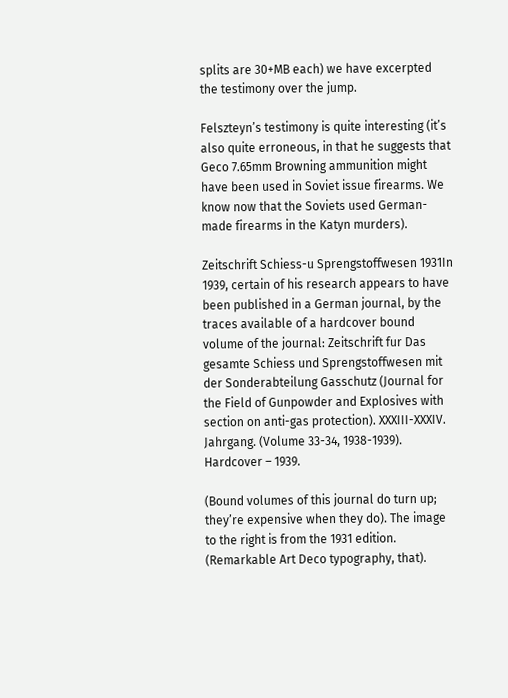splits are 30+MB each) we have excerpted the testimony over the jump.

Felszteyn’s testimony is quite interesting (it’s also quite erroneous, in that he suggests that Geco 7.65mm Browning ammunition might have been used in Soviet issue firearms. We know now that the Soviets used German-made firearms in the Katyn murders).

Zeitschrift Schiess-u Sprengstoffwesen 1931In 1939, certain of his research appears to have been published in a German journal, by the traces available of a hardcover bound volume of the journal: Zeitschrift fur Das gesamte Schiess und Sprengstoffwesen mit der Sonderabteilung Gasschutz (Journal for the Field of Gunpowder and Explosives with section on anti-gas protection). XXXIII-XXXIV. Jahrgang. (Volume 33-34, 1938-1939). Hardcover – 1939.

(Bound volumes of this journal do turn up; they’re expensive when they do). The image to the right is from the 1931 edition. (Remarkable Art Deco typography, that).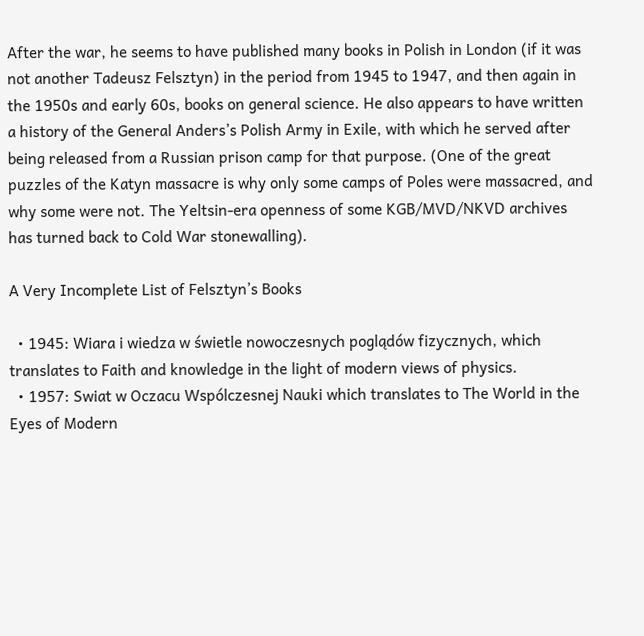After the war, he seems to have published many books in Polish in London (if it was not another Tadeusz Felsztyn) in the period from 1945 to 1947, and then again in the 1950s and early 60s, books on general science. He also appears to have written a history of the General Anders’s Polish Army in Exile, with which he served after being released from a Russian prison camp for that purpose. (One of the great puzzles of the Katyn massacre is why only some camps of Poles were massacred, and why some were not. The Yeltsin-era openness of some KGB/MVD/NKVD archives has turned back to Cold War stonewalling).

A Very Incomplete List of Felsztyn’s Books

  • 1945: Wiara i wiedza w świetle nowoczesnych poglądów fizycznych, which translates to Faith and knowledge in the light of modern views of physics.
  • 1957: Swiat w Oczacu Wspólczesnej Nauki which translates to The World in the Eyes of Modern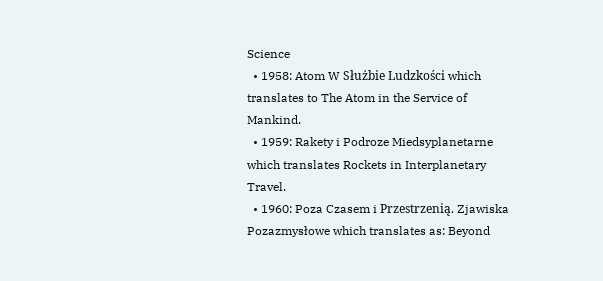Science
  • 1958: Atom W Służbie Ludzkości which translates to The Atom in the Service of Mankind.
  • 1959: Rakety i Podroze Miedsyplanetarne which translates Rockets in Interplanetary Travel.
  • 1960: Poza Czasem i Przestrzenią. Zjawiska Pozazmysłowe which translates as: Beyond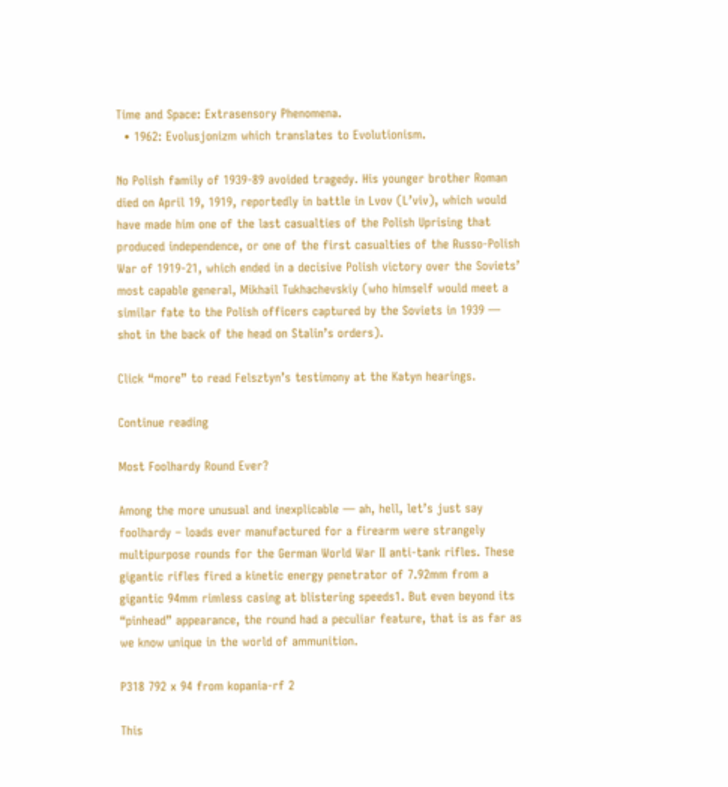Time and Space: Extrasensory Phenomena.
  • 1962: Evolusjonizm which translates to Evolutionism.

No Polish family of 1939-89 avoided tragedy. His younger brother Roman died on April 19, 1919, reportedly in battle in Lvov (L’viv), which would have made him one of the last casualties of the Polish Uprising that produced independence, or one of the first casualties of the Russo-Polish War of 1919-21, which ended in a decisive Polish victory over the Soviets’ most capable general, Mikhail Tukhachevskiy (who himself would meet a similar fate to the Polish officers captured by the Soviets in 1939 — shot in the back of the head on Stalin’s orders).

Click “more” to read Felsztyn’s testimony at the Katyn hearings.

Continue reading

Most Foolhardy Round Ever?

Among the more unusual and inexplicable — ah, hell, let’s just say foolhardy – loads ever manufactured for a firearm were strangely multipurpose rounds for the German World War II anti-tank rifles. These gigantic rifles fired a kinetic energy penetrator of 7.92mm from a gigantic 94mm rimless casing at blistering speeds1. But even beyond its “pinhead” appearance, the round had a peculiar feature, that is as far as we know unique in the world of ammunition.

P318 792 x 94 from kopania-rf 2

This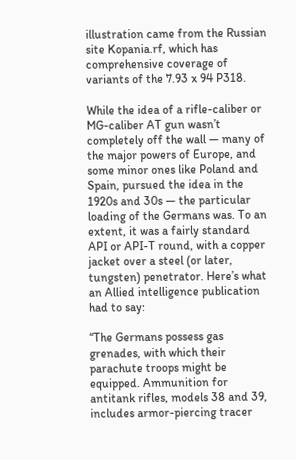illustration came from the Russian site Kopania.rf, which has comprehensive coverage of variants of the 7.93 x 94 P318.

While the idea of a rifle-caliber or MG-caliber AT gun wasn’t completely off the wall — many of the major powers of Europe, and some minor ones like Poland and Spain, pursued the idea in the 1920s and 30s — the particular loading of the Germans was. To an extent, it was a fairly standard API or API-T round, with a copper jacket over a steel (or later, tungsten) penetrator. Here’s what an Allied intelligence publication had to say:

“The Germans possess gas grenades, with which their parachute troops might be equipped. Ammunition for antitank rifles, models 38 and 39, includes armor-piercing tracer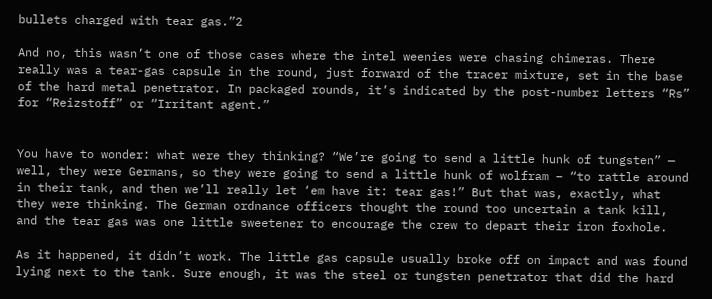bullets charged with tear gas.”2

And no, this wasn’t one of those cases where the intel weenies were chasing chimeras. There really was a tear-gas capsule in the round, just forward of the tracer mixture, set in the base of the hard metal penetrator. In packaged rounds, it’s indicated by the post-number letters “Rs” for “Reizstoff” or “Irritant agent.”


You have to wonder: what were they thinking? “We’re going to send a little hunk of tungsten” — well, they were Germans, so they were going to send a little hunk of wolfram – “to rattle around in their tank, and then we’ll really let ‘em have it: tear gas!” But that was, exactly, what they were thinking. The German ordnance officers thought the round too uncertain a tank kill, and the tear gas was one little sweetener to encourage the crew to depart their iron foxhole.

As it happened, it didn’t work. The little gas capsule usually broke off on impact and was found lying next to the tank. Sure enough, it was the steel or tungsten penetrator that did the hard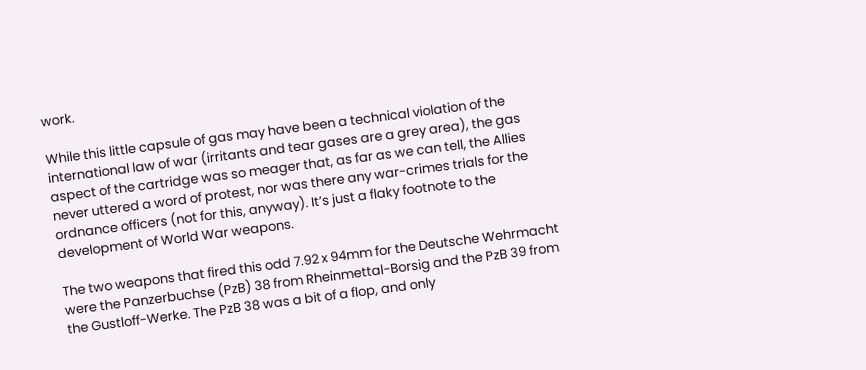work.

While this little capsule of gas may have been a technical violation of the international law of war (irritants and tear gases are a grey area), the gas aspect of the cartridge was so meager that, as far as we can tell, the Allies never uttered a word of protest, nor was there any war-crimes trials for the ordnance officers (not for this, anyway). It’s just a flaky footnote to the development of World War weapons.

The two weapons that fired this odd 7.92 x 94mm for the Deutsche Wehrmacht were the Panzerbuchse (PzB) 38 from Rheinmettal-Borsig and the PzB 39 from the Gustloff-Werke. The PzB 38 was a bit of a flop, and only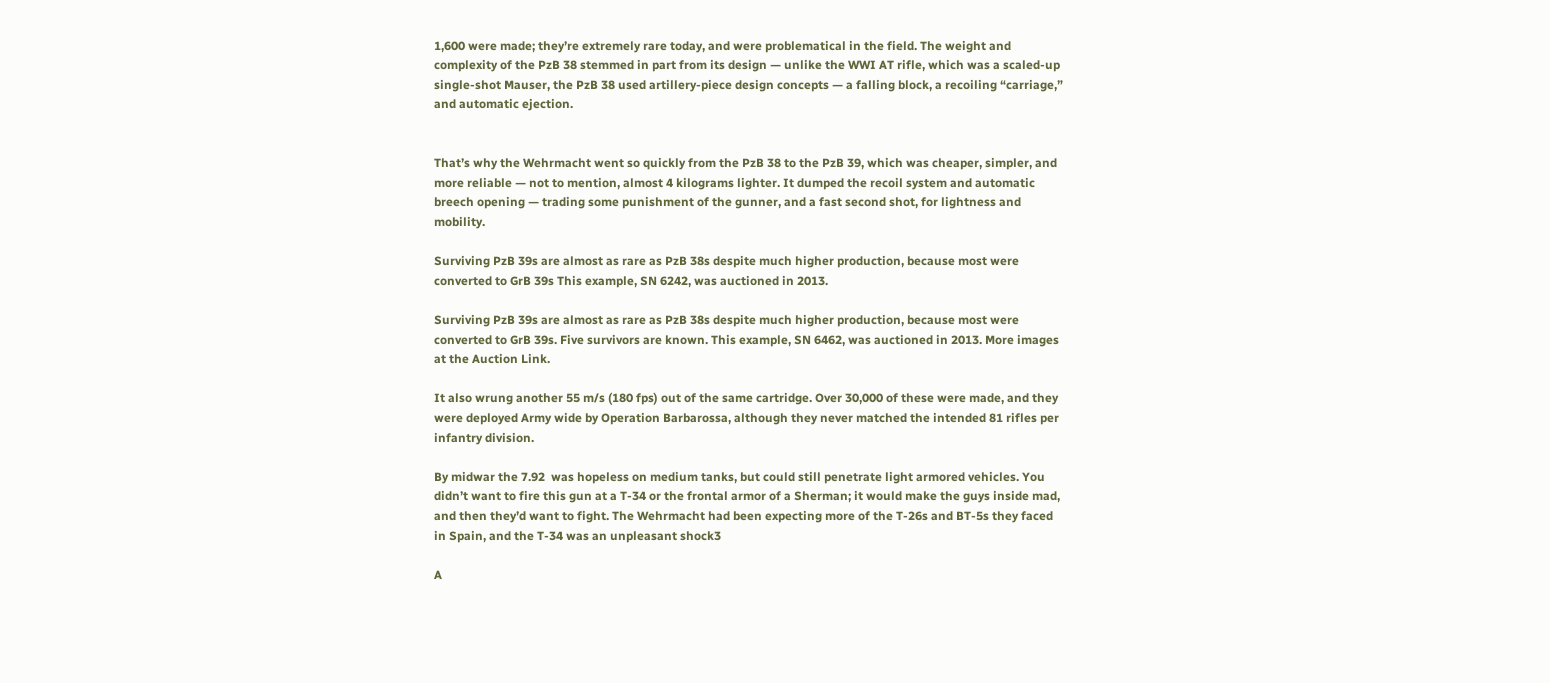1,600 were made; they’re extremely rare today, and were problematical in the field. The weight and complexity of the PzB 38 stemmed in part from its design — unlike the WWI AT rifle, which was a scaled-up single-shot Mauser, the PzB 38 used artillery-piece design concepts — a falling block, a recoiling “carriage,” and automatic ejection.


That’s why the Wehrmacht went so quickly from the PzB 38 to the PzB 39, which was cheaper, simpler, and more reliable — not to mention, almost 4 kilograms lighter. It dumped the recoil system and automatic breech opening — trading some punishment of the gunner, and a fast second shot, for lightness and mobility.

Surviving PzB 39s are almost as rare as PzB 38s despite much higher production, because most were converted to GrB 39s This example, SN 6242, was auctioned in 2013.

Surviving PzB 39s are almost as rare as PzB 38s despite much higher production, because most were converted to GrB 39s. Five survivors are known. This example, SN 6462, was auctioned in 2013. More images at the Auction Link.

It also wrung another 55 m/s (180 fps) out of the same cartridge. Over 30,000 of these were made, and they were deployed Army wide by Operation Barbarossa, although they never matched the intended 81 rifles per infantry division.

By midwar the 7.92  was hopeless on medium tanks, but could still penetrate light armored vehicles. You didn’t want to fire this gun at a T-34 or the frontal armor of a Sherman; it would make the guys inside mad, and then they’d want to fight. The Wehrmacht had been expecting more of the T-26s and BT-5s they faced in Spain, and the T-34 was an unpleasant shock3

A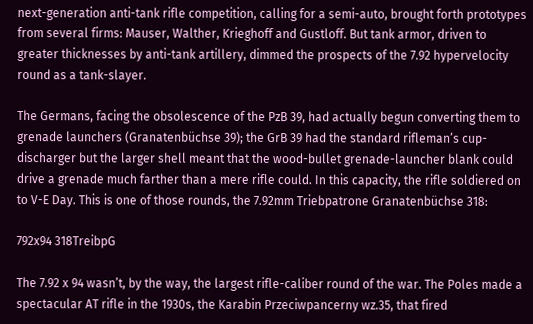next-generation anti-tank rifle competition, calling for a semi-auto, brought forth prototypes from several firms: Mauser, Walther, Krieghoff and Gustloff. But tank armor, driven to greater thicknesses by anti-tank artillery, dimmed the prospects of the 7.92 hypervelocity round as a tank-slayer.

The Germans, facing the obsolescence of the PzB 39, had actually begun converting them to grenade launchers (Granatenbüchse 39); the GrB 39 had the standard rifleman’s cup-discharger but the larger shell meant that the wood-bullet grenade-launcher blank could drive a grenade much farther than a mere rifle could. In this capacity, the rifle soldiered on to V-E Day. This is one of those rounds, the 7.92mm Triebpatrone Granatenbüchse 318:

792x94 318TreibpG

The 7.92 x 94 wasn’t, by the way, the largest rifle-caliber round of the war. The Poles made a spectacular AT rifle in the 1930s, the Karabin Przeciwpancerny wz.35, that fired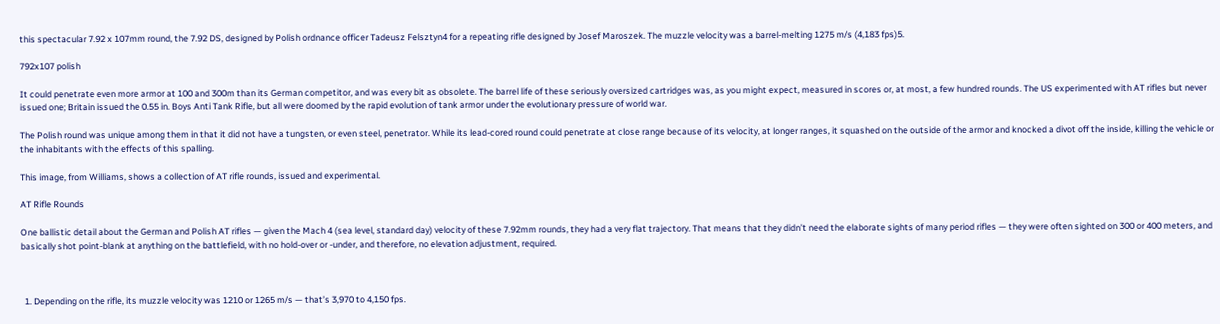this spectacular 7.92 x 107mm round, the 7.92 DS, designed by Polish ordnance officer Tadeusz Felsztyn4 for a repeating rifle designed by Josef Maroszek. The muzzle velocity was a barrel-melting 1275 m/s (4,183 fps)5.

792x107 polish

It could penetrate even more armor at 100 and 300m than its German competitor, and was every bit as obsolete. The barrel life of these seriously oversized cartridges was, as you might expect, measured in scores or, at most, a few hundred rounds. The US experimented with AT rifles but never issued one; Britain issued the 0.55 in. Boys Anti Tank Rifle, but all were doomed by the rapid evolution of tank armor under the evolutionary pressure of world war.

The Polish round was unique among them in that it did not have a tungsten, or even steel, penetrator. While its lead-cored round could penetrate at close range because of its velocity, at longer ranges, it squashed on the outside of the armor and knocked a divot off the inside, killing the vehicle or the inhabitants with the effects of this spalling.

This image, from Williams, shows a collection of AT rifle rounds, issued and experimental.

AT Rifle Rounds

One ballistic detail about the German and Polish AT rifles — given the Mach 4 (sea level, standard day) velocity of these 7.92mm rounds, they had a very flat trajectory. That means that they didn’t need the elaborate sights of many period rifles — they were often sighted on 300 or 400 meters, and basically shot point-blank at anything on the battlefield, with no hold-over or -under, and therefore, no elevation adjustment, required.



  1. Depending on the rifle, its muzzle velocity was 1210 or 1265 m/s — that’s 3,970 to 4,150 fps.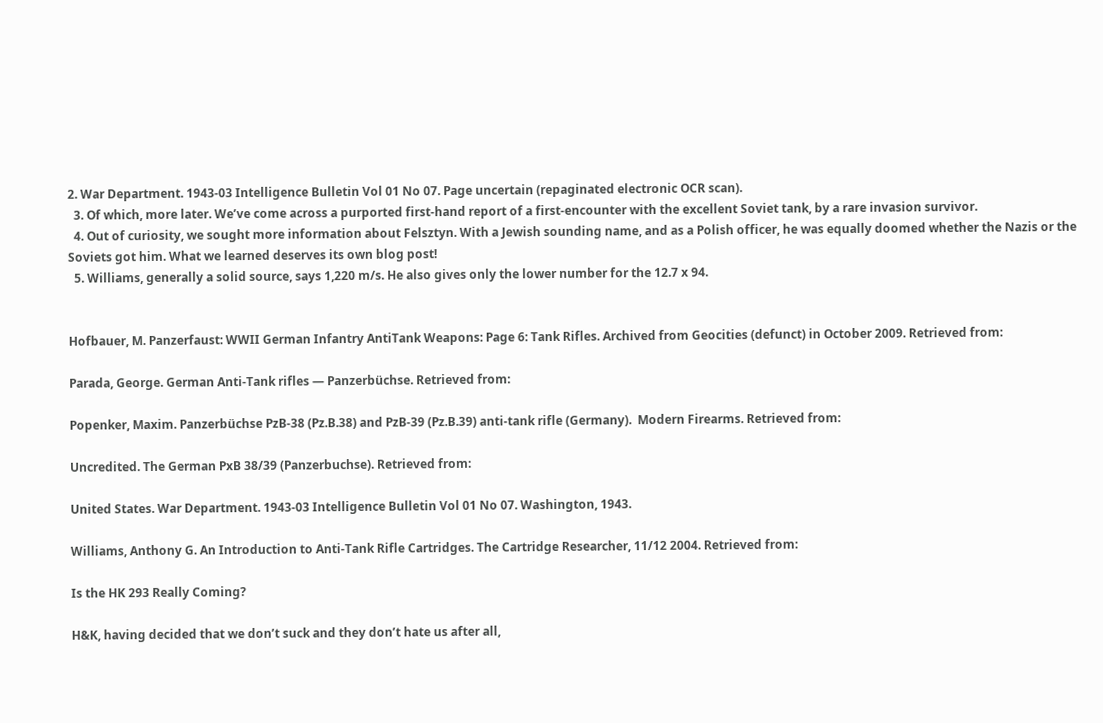2. War Department. 1943-03 Intelligence Bulletin Vol 01 No 07. Page uncertain (repaginated electronic OCR scan).
  3. Of which, more later. We’ve come across a purported first-hand report of a first-encounter with the excellent Soviet tank, by a rare invasion survivor.
  4. Out of curiosity, we sought more information about Felsztyn. With a Jewish sounding name, and as a Polish officer, he was equally doomed whether the Nazis or the Soviets got him. What we learned deserves its own blog post!
  5. Williams, generally a solid source, says 1,220 m/s. He also gives only the lower number for the 12.7 x 94.


Hofbauer, M. Panzerfaust: WWII German Infantry AntiTank Weapons: Page 6: Tank Rifles. Archived from Geocities (defunct) in October 2009. Retrieved from:

Parada, George. German Anti-Tank rifles — Panzerbüchse. Retrieved from:

Popenker, Maxim. Panzerbüchse PzB-38 (Pz.B.38) and PzB-39 (Pz.B.39) anti-tank rifle (Germany).  Modern Firearms. Retrieved from:

Uncredited. The German PxB 38/39 (Panzerbuchse). Retrieved from:

United States. War Department. 1943-03 Intelligence Bulletin Vol 01 No 07. Washington, 1943.

Williams, Anthony G. An Introduction to Anti-Tank Rifle Cartridges. The Cartridge Researcher, 11/12 2004. Retrieved from:

Is the HK 293 Really Coming?

H&K, having decided that we don’t suck and they don’t hate us after all,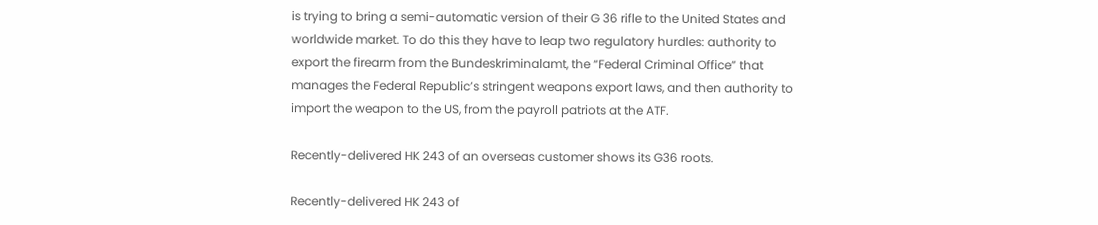is trying to bring a semi-automatic version of their G 36 rifle to the United States and worldwide market. To do this they have to leap two regulatory hurdles: authority to export the firearm from the Bundeskriminalamt, the “Federal Criminal Office” that manages the Federal Republic’s stringent weapons export laws, and then authority to import the weapon to the US, from the payroll patriots at the ATF.

Recently-delivered HK 243 of an overseas customer shows its G36 roots.

Recently-delivered HK 243 of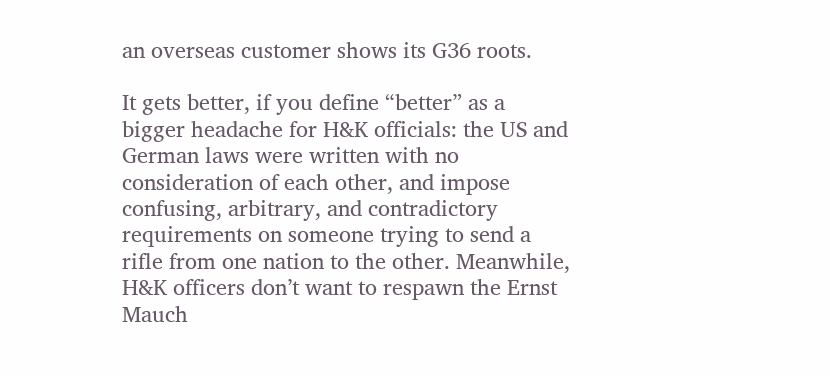an overseas customer shows its G36 roots.

It gets better, if you define “better” as a bigger headache for H&K officials: the US and German laws were written with no consideration of each other, and impose confusing, arbitrary, and contradictory requirements on someone trying to send a rifle from one nation to the other. Meanwhile, H&K officers don’t want to respawn the Ernst Mauch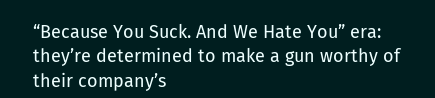“Because You Suck. And We Hate You” era: they’re determined to make a gun worthy of their company’s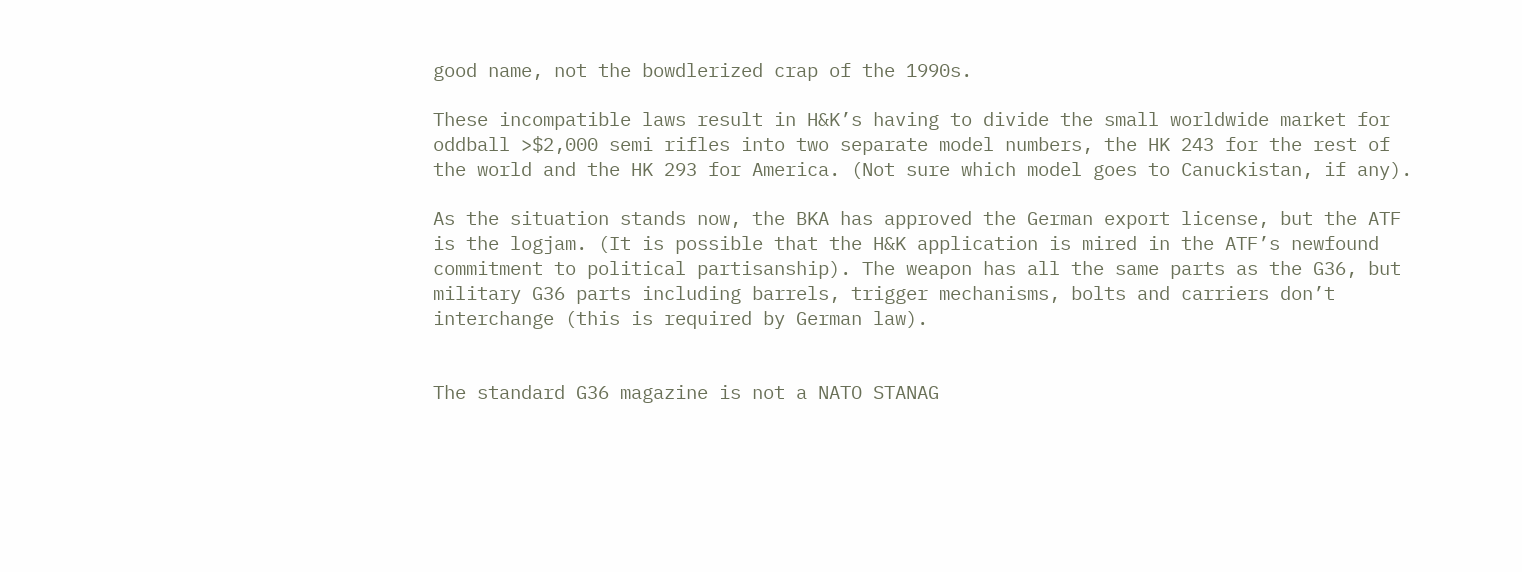good name, not the bowdlerized crap of the 1990s.

These incompatible laws result in H&K’s having to divide the small worldwide market for oddball >$2,000 semi rifles into two separate model numbers, the HK 243 for the rest of the world and the HK 293 for America. (Not sure which model goes to Canuckistan, if any).

As the situation stands now, the BKA has approved the German export license, but the ATF is the logjam. (It is possible that the H&K application is mired in the ATF’s newfound commitment to political partisanship). The weapon has all the same parts as the G36, but military G36 parts including barrels, trigger mechanisms, bolts and carriers don’t interchange (this is required by German law).


The standard G36 magazine is not a NATO STANAG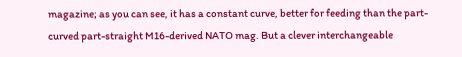magazine; as you can see, it has a constant curve, better for feeding than the part-curved part-straight M16-derived NATO mag. But a clever interchangeable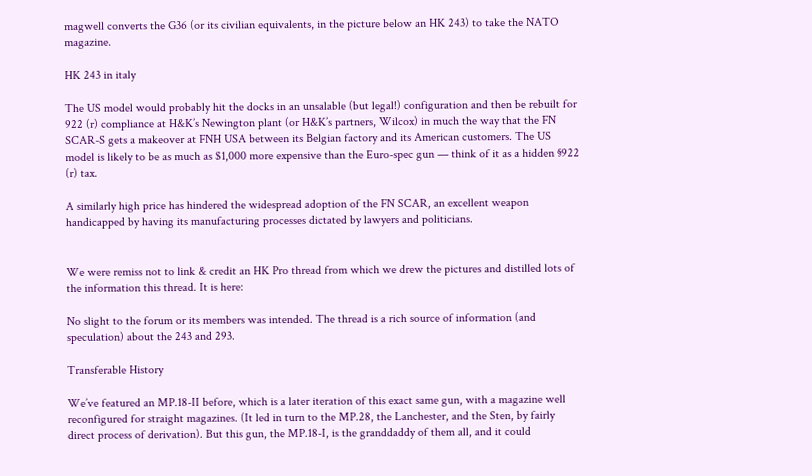magwell converts the G36 (or its civilian equivalents, in the picture below an HK 243) to take the NATO magazine.

HK 243 in italy

The US model would probably hit the docks in an unsalable (but legal!) configuration and then be rebuilt for 922 (r) compliance at H&K’s Newington plant (or H&K’s partners, Wilcox) in much the way that the FN SCAR-S gets a makeover at FNH USA between its Belgian factory and its American customers. The US model is likely to be as much as $1,000 more expensive than the Euro-spec gun — think of it as a hidden §922 (r) tax.

A similarly high price has hindered the widespread adoption of the FN SCAR, an excellent weapon handicapped by having its manufacturing processes dictated by lawyers and politicians.


We were remiss not to link & credit an HK Pro thread from which we drew the pictures and distilled lots of the information this thread. It is here:

No slight to the forum or its members was intended. The thread is a rich source of information (and speculation) about the 243 and 293.

Transferable History

We’ve featured an MP.18-II before, which is a later iteration of this exact same gun, with a magazine well reconfigured for straight magazines. (It led in turn to the MP.28, the Lanchester, and the Sten, by fairly direct process of derivation). But this gun, the MP.18-I, is the granddaddy of them all, and it could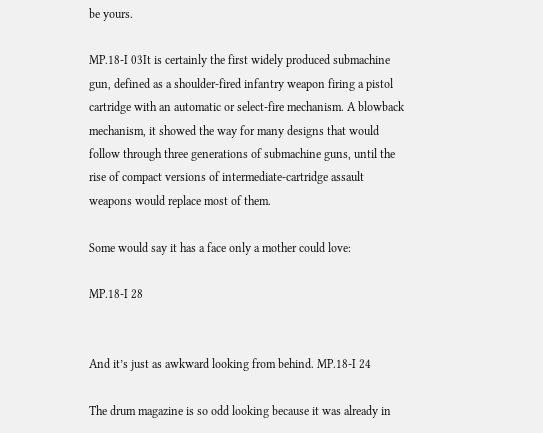be yours.

MP.18-I 03It is certainly the first widely produced submachine gun, defined as a shoulder-fired infantry weapon firing a pistol cartridge with an automatic or select-fire mechanism. A blowback mechanism, it showed the way for many designs that would follow through three generations of submachine guns, until the rise of compact versions of intermediate-cartridge assault weapons would replace most of them.

Some would say it has a face only a mother could love:

MP.18-I 28


And it’s just as awkward looking from behind. MP.18-I 24

The drum magazine is so odd looking because it was already in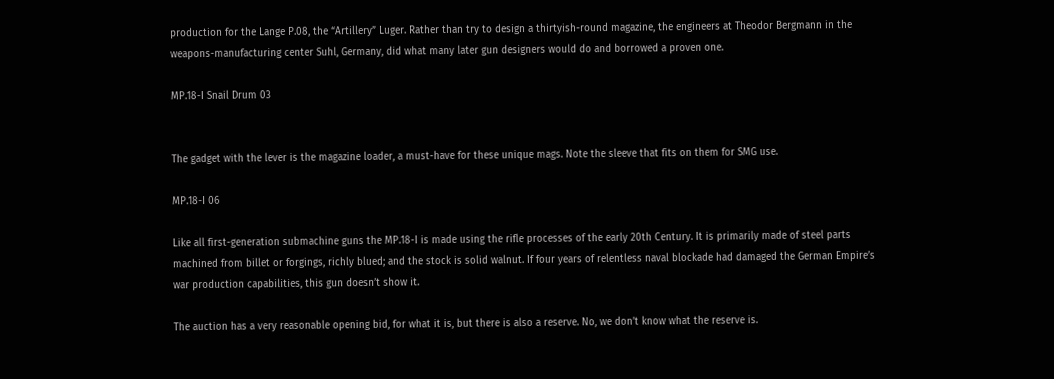production for the Lange P.08, the “Artillery” Luger. Rather than try to design a thirtyish-round magazine, the engineers at Theodor Bergmann in the weapons-manufacturing center Suhl, Germany, did what many later gun designers would do and borrowed a proven one.

MP.18-I Snail Drum 03


The gadget with the lever is the magazine loader, a must-have for these unique mags. Note the sleeve that fits on them for SMG use.

MP.18-I 06

Like all first-generation submachine guns the MP.18-I is made using the rifle processes of the early 20th Century. It is primarily made of steel parts machined from billet or forgings, richly blued; and the stock is solid walnut. If four years of relentless naval blockade had damaged the German Empire’s war production capabilities, this gun doesn’t show it.

The auction has a very reasonable opening bid, for what it is, but there is also a reserve. No, we don’t know what the reserve is.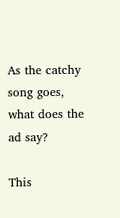As the catchy song goes, what does the ad say?

This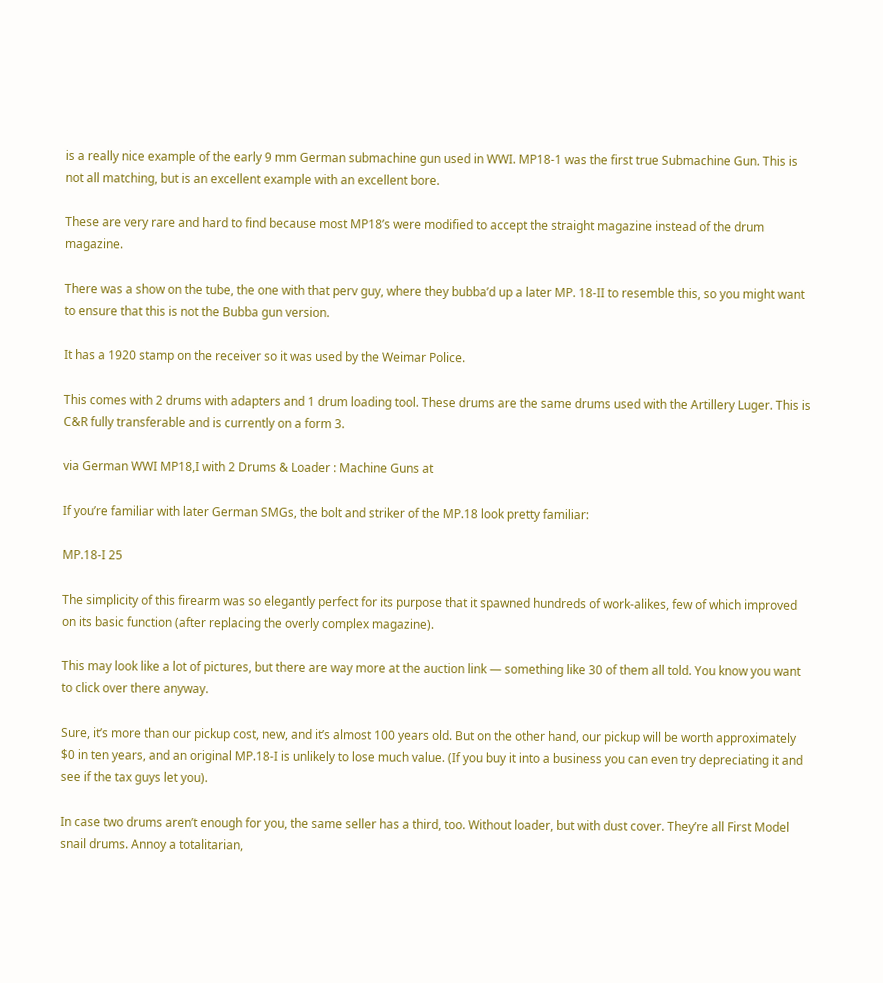is a really nice example of the early 9 mm German submachine gun used in WWI. MP18-1 was the first true Submachine Gun. This is not all matching, but is an excellent example with an excellent bore.

These are very rare and hard to find because most MP18’s were modified to accept the straight magazine instead of the drum magazine.

There was a show on the tube, the one with that perv guy, where they bubba’d up a later MP. 18-II to resemble this, so you might want to ensure that this is not the Bubba gun version.

It has a 1920 stamp on the receiver so it was used by the Weimar Police.

This comes with 2 drums with adapters and 1 drum loading tool. These drums are the same drums used with the Artillery Luger. This is C&R fully transferable and is currently on a form 3.

via German WWI MP18,I with 2 Drums & Loader : Machine Guns at

If you’re familiar with later German SMGs, the bolt and striker of the MP.18 look pretty familiar:

MP.18-I 25

The simplicity of this firearm was so elegantly perfect for its purpose that it spawned hundreds of work-alikes, few of which improved on its basic function (after replacing the overly complex magazine).

This may look like a lot of pictures, but there are way more at the auction link — something like 30 of them all told. You know you want to click over there anyway.

Sure, it’s more than our pickup cost, new, and it’s almost 100 years old. But on the other hand, our pickup will be worth approximately $0 in ten years, and an original MP.18-I is unlikely to lose much value. (If you buy it into a business you can even try depreciating it and see if the tax guys let you).

In case two drums aren’t enough for you, the same seller has a third, too. Without loader, but with dust cover. They’re all First Model snail drums. Annoy a totalitarian,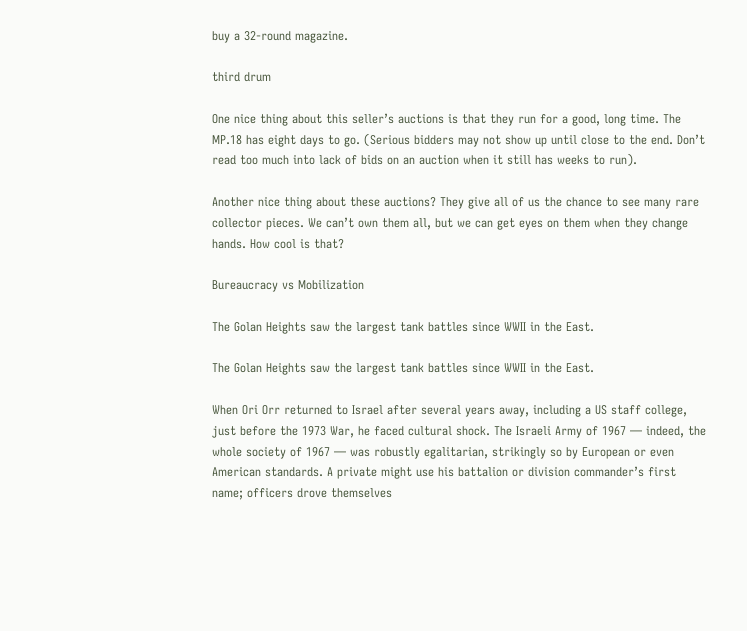buy a 32-round magazine.

third drum

One nice thing about this seller’s auctions is that they run for a good, long time. The MP.18 has eight days to go. (Serious bidders may not show up until close to the end. Don’t read too much into lack of bids on an auction when it still has weeks to run).

Another nice thing about these auctions? They give all of us the chance to see many rare collector pieces. We can’t own them all, but we can get eyes on them when they change hands. How cool is that?

Bureaucracy vs Mobilization

The Golan Heights saw the largest tank battles since WWII in the East.

The Golan Heights saw the largest tank battles since WWII in the East.

When Ori Orr returned to Israel after several years away, including a US staff college, just before the 1973 War, he faced cultural shock. The Israeli Army of 1967 — indeed, the whole society of 1967 — was robustly egalitarian, strikingly so by European or even American standards. A private might use his battalion or division commander’s first name; officers drove themselves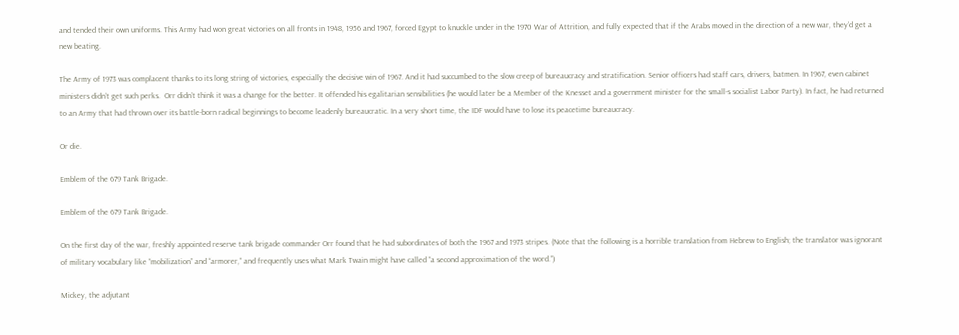and tended their own uniforms. This Army had won great victories on all fronts in 1948, 1956 and 1967, forced Egypt to knuckle under in the 1970 War of Attrition, and fully expected that if the Arabs moved in the direction of a new war, they’d get a new beating.

The Army of 1973 was complacent thanks to its long string of victories, especially the decisive win of 1967. And it had succumbed to the slow creep of bureaucracy and stratification. Senior officers had staff cars, drivers, batmen. In 1967, even cabinet ministers didn’t get such perks.  Orr didn’t think it was a change for the better. It offended his egalitarian sensibilities (he would later be a Member of the Knesset and a government minister for the small-s socialist Labor Party). In fact, he had returned to an Army that had thrown over its battle-born radical beginnings to become leadenly bureaucratic. In a very short time, the IDF would have to lose its peacetime bureaucracy.

Or die.

Emblem of the 679 Tank Brigade.

Emblem of the 679 Tank Brigade.

On the first day of the war, freshly appointed reserve tank brigade commander Orr found that he had subordinates of both the 1967 and 1973 stripes. (Note that the following is a horrible translation from Hebrew to English; the translator was ignorant of military vocabulary like “mobilization” and “armorer,” and frequently uses what Mark Twain might have called “a second approximation of the word.”)

Mickey, the adjutant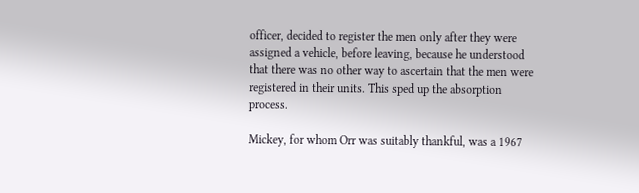officer, decided to register the men only after they were assigned a vehicle, before leaving, because he understood that there was no other way to ascertain that the men were registered in their units. This sped up the absorption process.

Mickey, for whom Orr was suitably thankful, was a 1967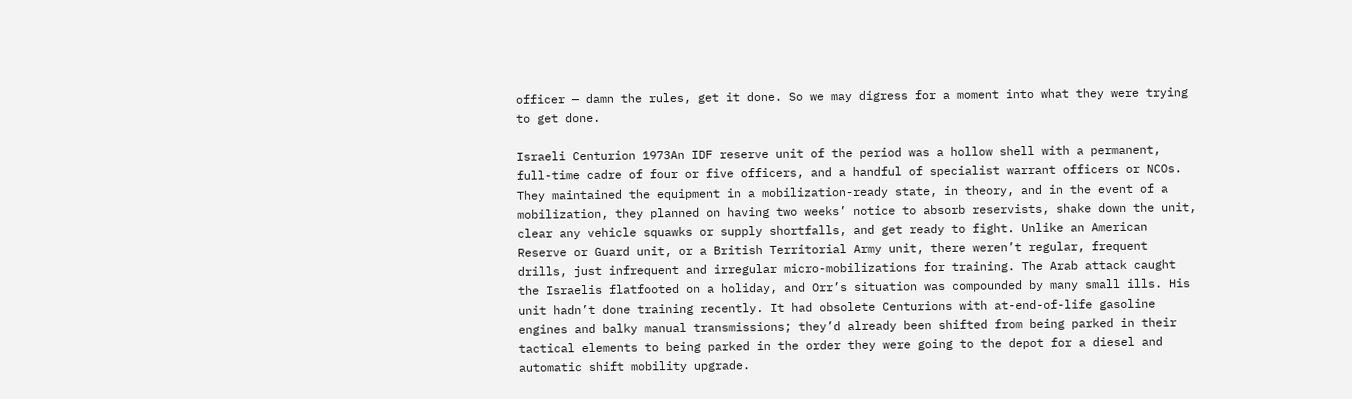officer — damn the rules, get it done. So we may digress for a moment into what they were trying to get done.

Israeli Centurion 1973An IDF reserve unit of the period was a hollow shell with a permanent, full-time cadre of four or five officers, and a handful of specialist warrant officers or NCOs. They maintained the equipment in a mobilization-ready state, in theory, and in the event of a mobilization, they planned on having two weeks’ notice to absorb reservists, shake down the unit, clear any vehicle squawks or supply shortfalls, and get ready to fight. Unlike an American Reserve or Guard unit, or a British Territorial Army unit, there weren’t regular, frequent drills, just infrequent and irregular micro-mobilizations for training. The Arab attack caught the Israelis flatfooted on a holiday, and Orr’s situation was compounded by many small ills. His unit hadn’t done training recently. It had obsolete Centurions with at-end-of-life gasoline engines and balky manual transmissions; they’d already been shifted from being parked in their tactical elements to being parked in the order they were going to the depot for a diesel and automatic shift mobility upgrade.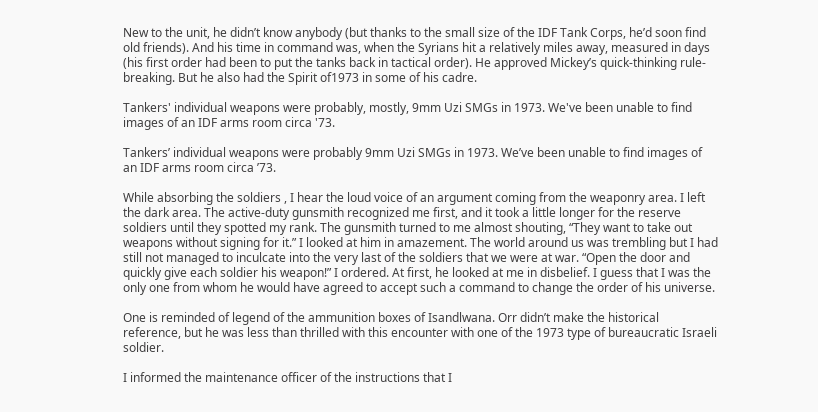New to the unit, he didn’t know anybody (but thanks to the small size of the IDF Tank Corps, he’d soon find old friends). And his time in command was, when the Syrians hit a relatively miles away, measured in days (his first order had been to put the tanks back in tactical order). He approved Mickey’s quick-thinking rule-breaking. But he also had the Spirit of1973 in some of his cadre.

Tankers' individual weapons were probably, mostly, 9mm Uzi SMGs in 1973. We've been unable to find images of an IDF arms room circa '73.

Tankers’ individual weapons were probably 9mm Uzi SMGs in 1973. We’ve been unable to find images of an IDF arms room circa ’73.

While absorbing the soldiers , I hear the loud voice of an argument coming from the weaponry area. I left the dark area. The active-duty gunsmith recognized me first, and it took a little longer for the reserve soldiers until they spotted my rank. The gunsmith turned to me almost shouting, “They want to take out weapons without signing for it.” I looked at him in amazement. The world around us was trembling but I had still not managed to inculcate into the very last of the soldiers that we were at war. “Open the door and quickly give each soldier his weapon!” I ordered. At first, he looked at me in disbelief. I guess that I was the only one from whom he would have agreed to accept such a command to change the order of his universe.

One is reminded of legend of the ammunition boxes of Isandlwana. Orr didn’t make the historical reference, but he was less than thrilled with this encounter with one of the 1973 type of bureaucratic Israeli soldier.

I informed the maintenance officer of the instructions that I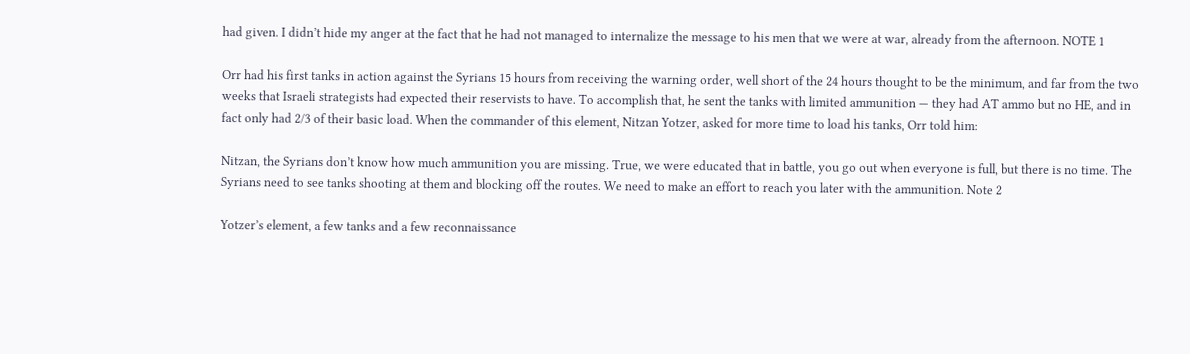had given. I didn’t hide my anger at the fact that he had not managed to internalize the message to his men that we were at war, already from the afternoon. NOTE 1

Orr had his first tanks in action against the Syrians 15 hours from receiving the warning order, well short of the 24 hours thought to be the minimum, and far from the two weeks that Israeli strategists had expected their reservists to have. To accomplish that, he sent the tanks with limited ammunition — they had AT ammo but no HE, and in fact only had 2/3 of their basic load. When the commander of this element, Nitzan Yotzer, asked for more time to load his tanks, Orr told him:

Nitzan, the Syrians don’t know how much ammunition you are missing. True, we were educated that in battle, you go out when everyone is full, but there is no time. The Syrians need to see tanks shooting at them and blocking off the routes. We need to make an effort to reach you later with the ammunition. Note 2

Yotzer’s element, a few tanks and a few reconnaissance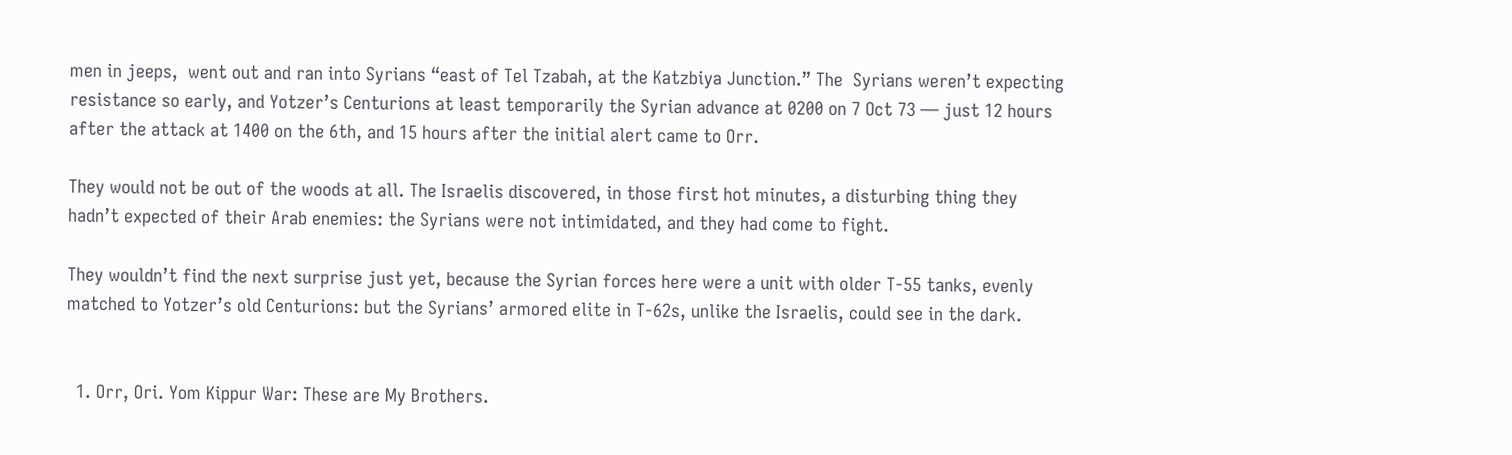men in jeeps,  went out and ran into Syrians “east of Tel Tzabah, at the Katzbiya Junction.” The  Syrians weren’t expecting resistance so early, and Yotzer’s Centurions at least temporarily the Syrian advance at 0200 on 7 Oct 73 — just 12 hours after the attack at 1400 on the 6th, and 15 hours after the initial alert came to Orr.

They would not be out of the woods at all. The Israelis discovered, in those first hot minutes, a disturbing thing they hadn’t expected of their Arab enemies: the Syrians were not intimidated, and they had come to fight.

They wouldn’t find the next surprise just yet, because the Syrian forces here were a unit with older T-55 tanks, evenly matched to Yotzer’s old Centurions: but the Syrians’ armored elite in T-62s, unlike the Israelis, could see in the dark.


  1. Orr, Ori. Yom Kippur War: These are My Brothers.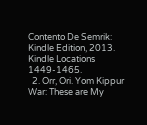Contento De Semrik: Kindle Edition, 2013. Kindle Locations 1449-1465.
  2. Orr, Ori. Yom Kippur War: These are My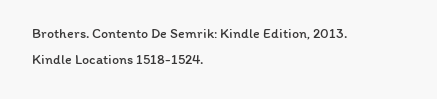Brothers. Contento De Semrik: Kindle Edition, 2013. Kindle Locations 1518-1524.